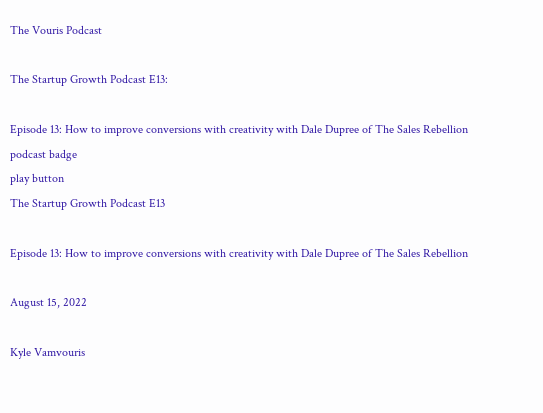The Vouris Podcast

The Startup Growth Podcast E13:

Episode 13: How to improve conversions with creativity with Dale Dupree of The Sales Rebellion
podcast badge
play button
The Startup Growth Podcast E13

Episode 13: How to improve conversions with creativity with Dale Dupree of The Sales Rebellion

August 15, 2022

Kyle Vamvouris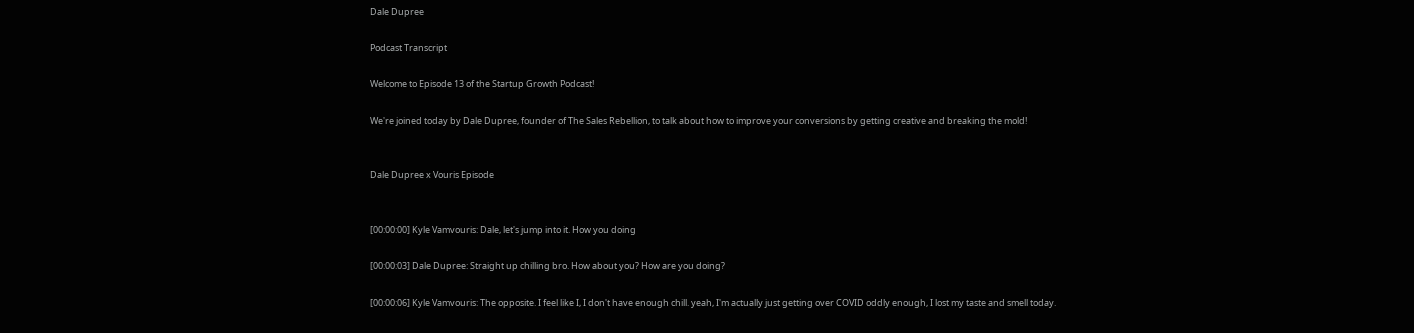Dale Dupree

Podcast Transcript

Welcome to Episode 13 of the Startup Growth Podcast!

We're joined today by Dale Dupree, founder of The Sales Rebellion, to talk about how to improve your conversions by getting creative and breaking the mold!


Dale Dupree x Vouris Episode


[00:00:00] Kyle Vamvouris: Dale, let's jump into it. How you doing

[00:00:03] Dale Dupree: Straight up chilling bro. How about you? How are you doing?

[00:00:06] Kyle Vamvouris: The opposite. I feel like I, I don't have enough chill. yeah, I'm actually just getting over COVID oddly enough, I lost my taste and smell today.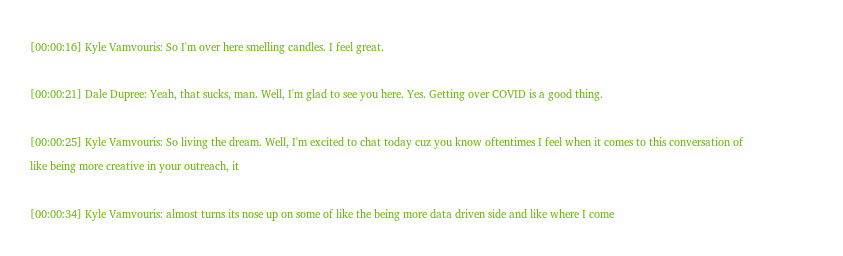[00:00:16] Kyle Vamvouris: So I'm over here smelling candles. I feel great.

[00:00:21] Dale Dupree: Yeah, that sucks, man. Well, I'm glad to see you here. Yes. Getting over COVID is a good thing.

[00:00:25] Kyle Vamvouris: So living the dream. Well, I'm excited to chat today cuz you know oftentimes I feel when it comes to this conversation of like being more creative in your outreach, it

[00:00:34] Kyle Vamvouris: almost turns its nose up on some of like the being more data driven side and like where I come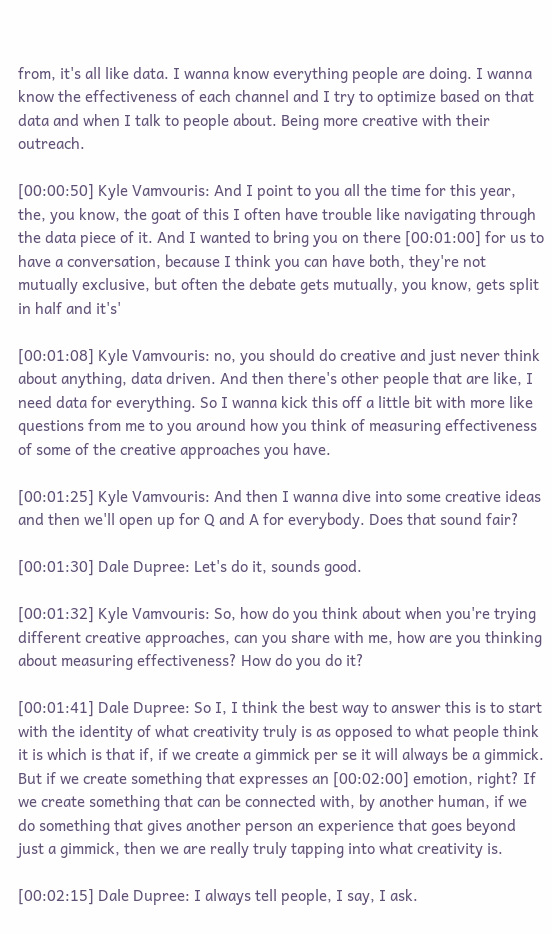from, it's all like data. I wanna know everything people are doing. I wanna know the effectiveness of each channel and I try to optimize based on that data and when I talk to people about. Being more creative with their outreach.

[00:00:50] Kyle Vamvouris: And I point to you all the time for this year, the, you know, the goat of this I often have trouble like navigating through the data piece of it. And I wanted to bring you on there [00:01:00] for us to have a conversation, because I think you can have both, they're not mutually exclusive, but often the debate gets mutually, you know, gets split in half and it's'

[00:01:08] Kyle Vamvouris: no, you should do creative and just never think about anything, data driven. And then there's other people that are like, I need data for everything. So I wanna kick this off a little bit with more like questions from me to you around how you think of measuring effectiveness of some of the creative approaches you have.

[00:01:25] Kyle Vamvouris: And then I wanna dive into some creative ideas and then we'll open up for Q and A for everybody. Does that sound fair?

[00:01:30] Dale Dupree: Let's do it, sounds good.

[00:01:32] Kyle Vamvouris: So, how do you think about when you're trying different creative approaches, can you share with me, how are you thinking about measuring effectiveness? How do you do it?

[00:01:41] Dale Dupree: So I, I think the best way to answer this is to start with the identity of what creativity truly is as opposed to what people think it is which is that if, if we create a gimmick per se it will always be a gimmick. But if we create something that expresses an [00:02:00] emotion, right? If we create something that can be connected with, by another human, if we do something that gives another person an experience that goes beyond just a gimmick, then we are really truly tapping into what creativity is.

[00:02:15] Dale Dupree: I always tell people, I say, I ask.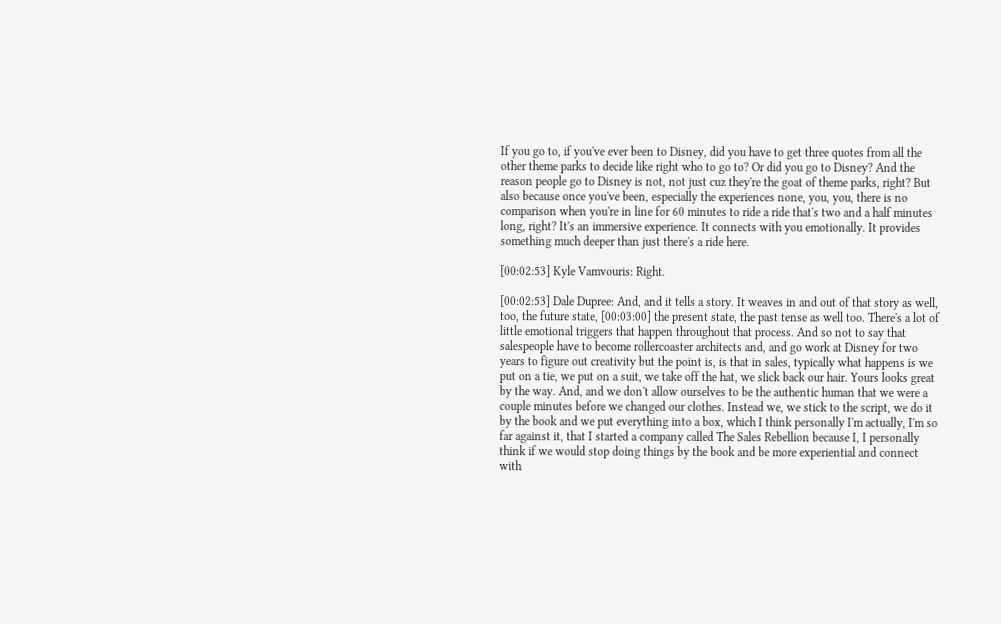If you go to, if you've ever been to Disney, did you have to get three quotes from all the other theme parks to decide like right who to go to? Or did you go to Disney? And the reason people go to Disney is not, not just cuz they're the goat of theme parks, right? But also because once you've been, especially the experiences none, you, you, there is no comparison when you're in line for 60 minutes to ride a ride that's two and a half minutes long, right? It's an immersive experience. It connects with you emotionally. It provides something much deeper than just there's a ride here.

[00:02:53] Kyle Vamvouris: Right.

[00:02:53] Dale Dupree: And, and it tells a story. It weaves in and out of that story as well, too, the future state, [00:03:00] the present state, the past tense as well too. There's a lot of little emotional triggers that happen throughout that process. And so not to say that salespeople have to become rollercoaster architects and, and go work at Disney for two years to figure out creativity but the point is, is that in sales, typically what happens is we put on a tie, we put on a suit, we take off the hat, we slick back our hair. Yours looks great by the way. And, and we don't allow ourselves to be the authentic human that we were a couple minutes before we changed our clothes. Instead we, we stick to the script, we do it by the book and we put everything into a box, which I think personally I'm actually, I'm so far against it, that I started a company called The Sales Rebellion because I, I personally think if we would stop doing things by the book and be more experiential and connect with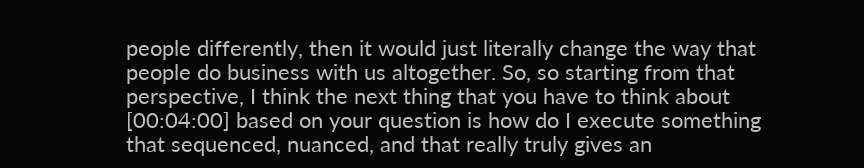people differently, then it would just literally change the way that people do business with us altogether. So, so starting from that perspective, I think the next thing that you have to think about [00:04:00] based on your question is how do I execute something that sequenced, nuanced, and that really truly gives an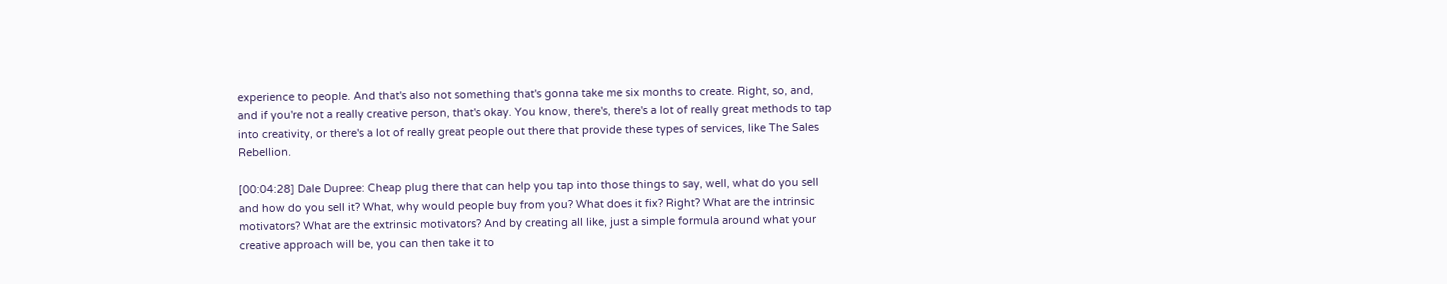experience to people. And that's also not something that's gonna take me six months to create. Right, so, and, and if you're not a really creative person, that's okay. You know, there's, there's a lot of really great methods to tap into creativity, or there's a lot of really great people out there that provide these types of services, like The Sales Rebellion.

[00:04:28] Dale Dupree: Cheap plug there that can help you tap into those things to say, well, what do you sell and how do you sell it? What, why would people buy from you? What does it fix? Right? What are the intrinsic motivators? What are the extrinsic motivators? And by creating all like, just a simple formula around what your creative approach will be, you can then take it to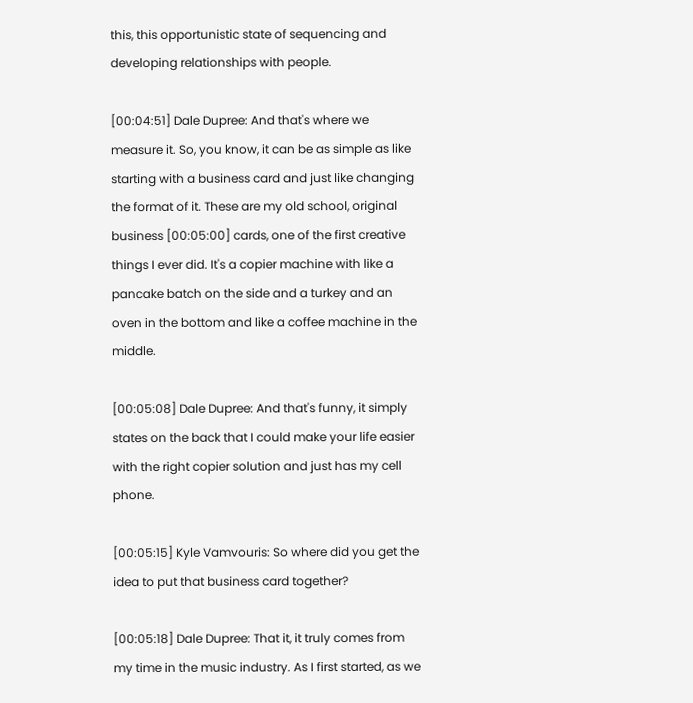this, this opportunistic state of sequencing and developing relationships with people.

[00:04:51] Dale Dupree: And that's where we measure it. So, you know, it can be as simple as like starting with a business card and just like changing the format of it. These are my old school, original business [00:05:00] cards, one of the first creative things I ever did. It's a copier machine with like a pancake batch on the side and a turkey and an oven in the bottom and like a coffee machine in the middle.

[00:05:08] Dale Dupree: And that's funny, it simply states on the back that I could make your life easier with the right copier solution and just has my cell phone.

[00:05:15] Kyle Vamvouris: So where did you get the idea to put that business card together?

[00:05:18] Dale Dupree: That it, it truly comes from my time in the music industry. As I first started, as we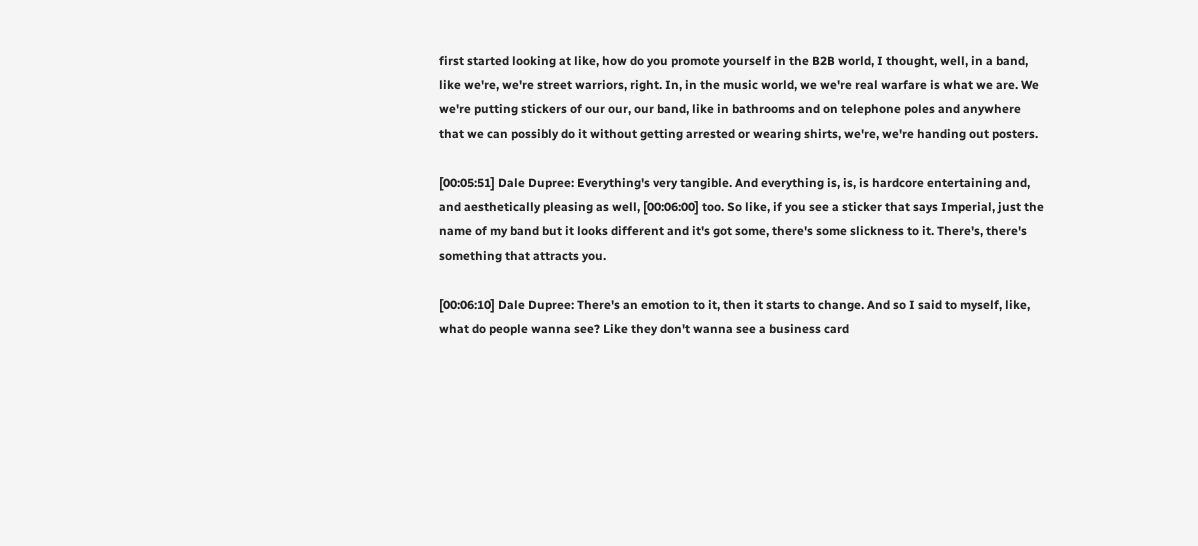first started looking at like, how do you promote yourself in the B2B world, I thought, well, in a band, like we're, we're street warriors, right. In, in the music world, we we're real warfare is what we are. We we're putting stickers of our our, our band, like in bathrooms and on telephone poles and anywhere that we can possibly do it without getting arrested or wearing shirts, we're, we're handing out posters.

[00:05:51] Dale Dupree: Everything's very tangible. And everything is, is, is hardcore entertaining and, and aesthetically pleasing as well, [00:06:00] too. So like, if you see a sticker that says Imperial, just the name of my band but it looks different and it's got some, there's some slickness to it. There's, there's something that attracts you.

[00:06:10] Dale Dupree: There's an emotion to it, then it starts to change. And so I said to myself, like, what do people wanna see? Like they don't wanna see a business card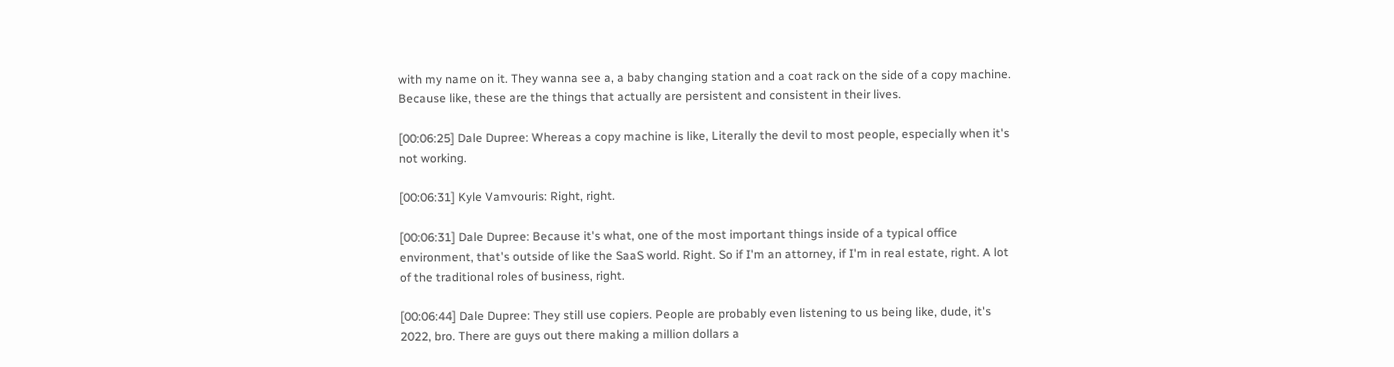with my name on it. They wanna see a, a baby changing station and a coat rack on the side of a copy machine. Because like, these are the things that actually are persistent and consistent in their lives.

[00:06:25] Dale Dupree: Whereas a copy machine is like, Literally the devil to most people, especially when it's not working.

[00:06:31] Kyle Vamvouris: Right, right.

[00:06:31] Dale Dupree: Because it's what, one of the most important things inside of a typical office environment, that's outside of like the SaaS world. Right. So if I'm an attorney, if I'm in real estate, right. A lot of the traditional roles of business, right.

[00:06:44] Dale Dupree: They still use copiers. People are probably even listening to us being like, dude, it's 2022, bro. There are guys out there making a million dollars a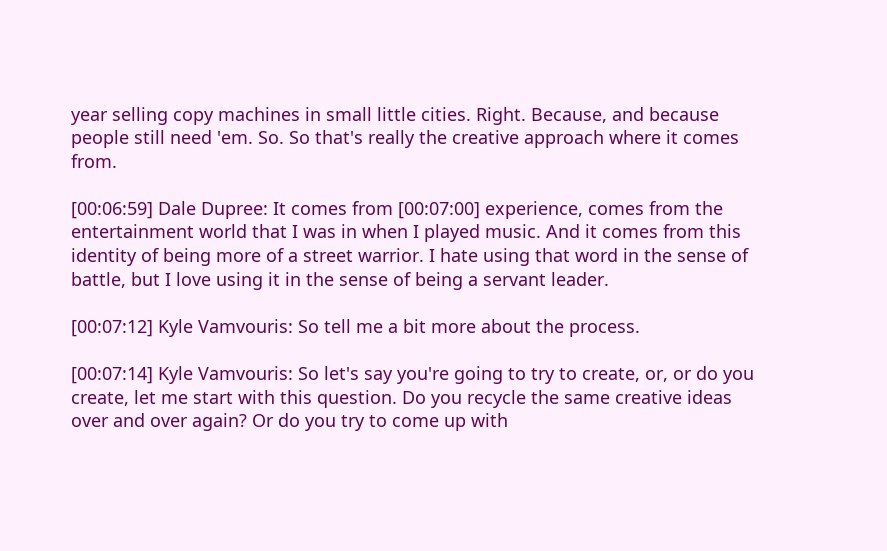year selling copy machines in small little cities. Right. Because, and because people still need 'em. So. So that's really the creative approach where it comes from.

[00:06:59] Dale Dupree: It comes from [00:07:00] experience, comes from the entertainment world that I was in when I played music. And it comes from this identity of being more of a street warrior. I hate using that word in the sense of battle, but I love using it in the sense of being a servant leader.

[00:07:12] Kyle Vamvouris: So tell me a bit more about the process.

[00:07:14] Kyle Vamvouris: So let's say you're going to try to create, or, or do you create, let me start with this question. Do you recycle the same creative ideas over and over again? Or do you try to come up with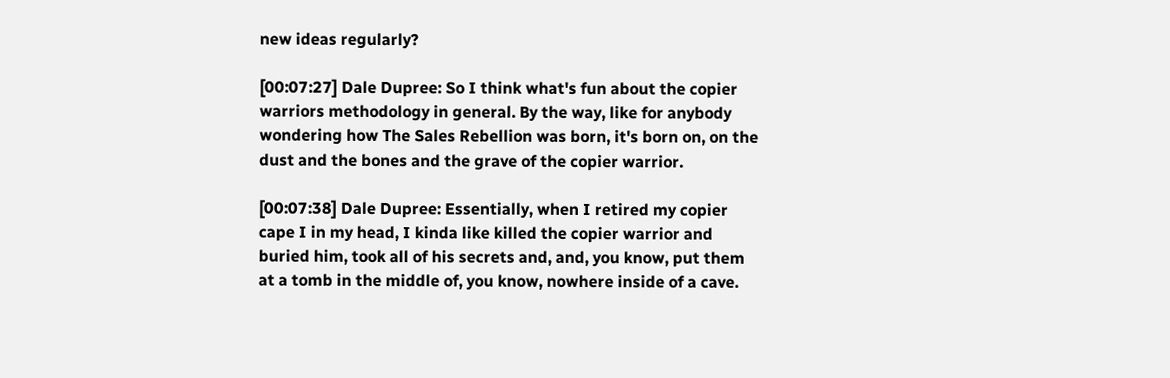new ideas regularly?

[00:07:27] Dale Dupree: So I think what's fun about the copier warriors methodology in general. By the way, like for anybody wondering how The Sales Rebellion was born, it's born on, on the dust and the bones and the grave of the copier warrior.

[00:07:38] Dale Dupree: Essentially, when I retired my copier cape I in my head, I kinda like killed the copier warrior and buried him, took all of his secrets and, and, you know, put them at a tomb in the middle of, you know, nowhere inside of a cave.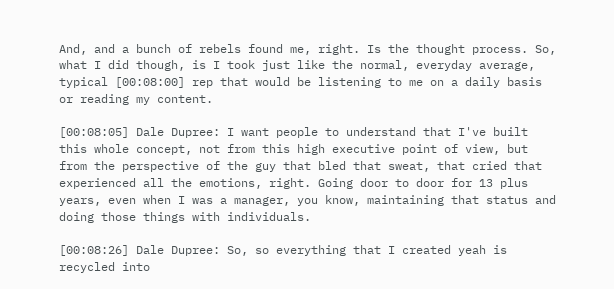And, and a bunch of rebels found me, right. Is the thought process. So, what I did though, is I took just like the normal, everyday average, typical [00:08:00] rep that would be listening to me on a daily basis or reading my content.

[00:08:05] Dale Dupree: I want people to understand that I've built this whole concept, not from this high executive point of view, but from the perspective of the guy that bled that sweat, that cried that experienced all the emotions, right. Going door to door for 13 plus years, even when I was a manager, you know, maintaining that status and doing those things with individuals.

[00:08:26] Dale Dupree: So, so everything that I created yeah is recycled into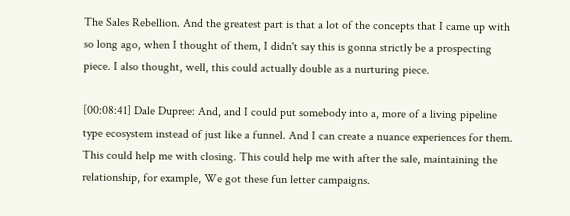The Sales Rebellion. And the greatest part is that a lot of the concepts that I came up with so long ago, when I thought of them, I didn't say this is gonna strictly be a prospecting piece. I also thought, well, this could actually double as a nurturing piece.

[00:08:41] Dale Dupree: And, and I could put somebody into a, more of a living pipeline type ecosystem instead of just like a funnel. And I can create a nuance experiences for them. This could help me with closing. This could help me with after the sale, maintaining the relationship, for example, We got these fun letter campaigns.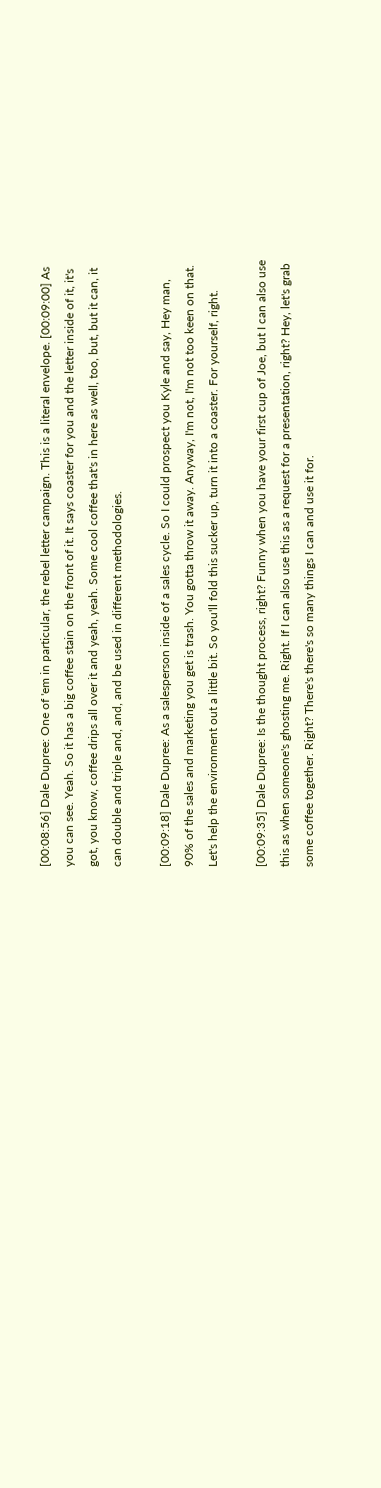[00:08:56] Dale Dupree: One of 'em in particular, the rebel letter campaign. This is a literal envelope. [00:09:00] As you can see. Yeah. So it has a big coffee stain on the front of it. It says coaster for you and the letter inside of it, it's got, you know, coffee drips all over it and yeah, yeah. Some cool coffee that's in here as well, too, but, but it can, it can double and triple and, and, and be used in different methodologies.

[00:09:18] Dale Dupree: As a salesperson inside of a sales cycle. So I could prospect you Kyle and say, Hey man, 90% of the sales and marketing you get is trash. You gotta throw it away. Anyway, I'm not, I'm not too keen on that. Let's help the environment out a little bit. So you'll fold this sucker up, turn it into a coaster. For yourself, right.

[00:09:35] Dale Dupree: Is the thought process, right? Funny when you have your first cup of Joe, but I can also use this as when someone's ghosting me. Right. If I can also use this as a request for a presentation, right? Hey, let's grab some coffee together. Right? There's there's so many things I can and use it for.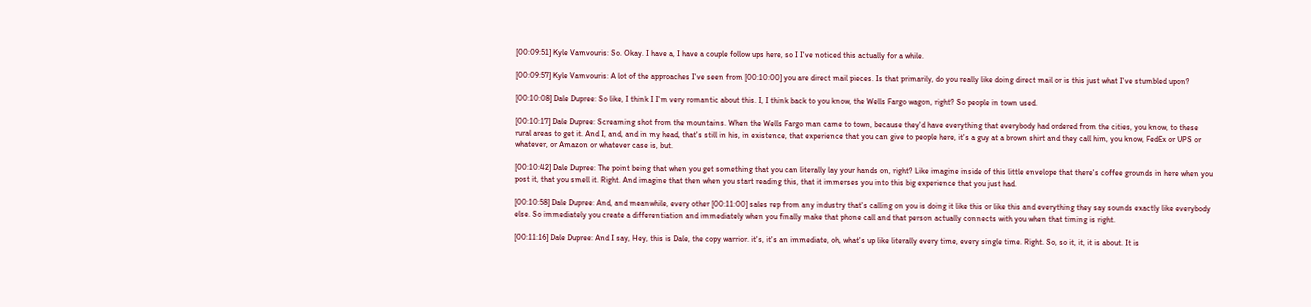[00:09:51] Kyle Vamvouris: So. Okay. I have a, I have a couple follow ups here, so I I've noticed this actually for a while.

[00:09:57] Kyle Vamvouris: A lot of the approaches I've seen from [00:10:00] you are direct mail pieces. Is that primarily, do you really like doing direct mail or is this just what I've stumbled upon?

[00:10:08] Dale Dupree: So like, I think I I'm very romantic about this. I, I think back to you know, the Wells Fargo wagon, right? So people in town used.

[00:10:17] Dale Dupree: Screaming shot from the mountains. When the Wells Fargo man came to town, because they'd have everything that everybody had ordered from the cities, you know, to these rural areas to get it. And I, and, and in my head, that's still in his, in existence, that experience that you can give to people here, it's a guy at a brown shirt and they call him, you know, FedEx or UPS or whatever, or Amazon or whatever case is, but.

[00:10:42] Dale Dupree: The point being that when you get something that you can literally lay your hands on, right? Like imagine inside of this little envelope that there's coffee grounds in here when you post it, that you smell it. Right. And imagine that then when you start reading this, that it immerses you into this big experience that you just had.

[00:10:58] Dale Dupree: And, and meanwhile, every other [00:11:00] sales rep from any industry that's calling on you is doing it like this or like this and everything they say sounds exactly like everybody else. So immediately you create a differentiation and immediately when you finally make that phone call and that person actually connects with you when that timing is right.

[00:11:16] Dale Dupree: And I say, Hey, this is Dale, the copy warrior. it's, it's an immediate, oh, what's up like literally every time, every single time. Right. So, so it, it, it is about. It is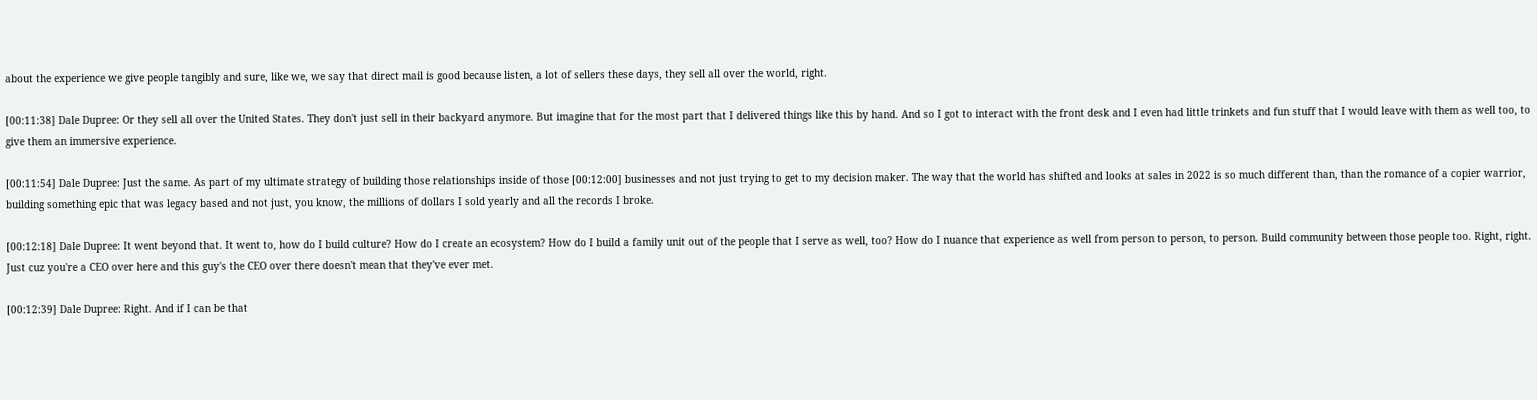about the experience we give people tangibly and sure, like we, we say that direct mail is good because listen, a lot of sellers these days, they sell all over the world, right.

[00:11:38] Dale Dupree: Or they sell all over the United States. They don't just sell in their backyard anymore. But imagine that for the most part that I delivered things like this by hand. And so I got to interact with the front desk and I even had little trinkets and fun stuff that I would leave with them as well too, to give them an immersive experience.

[00:11:54] Dale Dupree: Just the same. As part of my ultimate strategy of building those relationships inside of those [00:12:00] businesses and not just trying to get to my decision maker. The way that the world has shifted and looks at sales in 2022 is so much different than, than the romance of a copier warrior, building something epic that was legacy based and not just, you know, the millions of dollars I sold yearly and all the records I broke.

[00:12:18] Dale Dupree: It went beyond that. It went to, how do I build culture? How do I create an ecosystem? How do I build a family unit out of the people that I serve as well, too? How do I nuance that experience as well from person to person, to person. Build community between those people too. Right, right. Just cuz you're a CEO over here and this guy's the CEO over there doesn't mean that they've ever met.

[00:12:39] Dale Dupree: Right. And if I can be that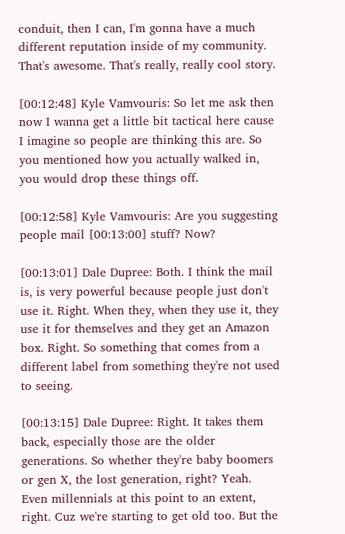conduit, then I can, I'm gonna have a much different reputation inside of my community. That's awesome. That's really, really cool story.

[00:12:48] Kyle Vamvouris: So let me ask then now I wanna get a little bit tactical here cause I imagine so people are thinking this are. So you mentioned how you actually walked in, you would drop these things off.

[00:12:58] Kyle Vamvouris: Are you suggesting people mail [00:13:00] stuff? Now?

[00:13:01] Dale Dupree: Both. I think the mail is, is very powerful because people just don't use it. Right. When they, when they use it, they use it for themselves and they get an Amazon box. Right. So something that comes from a different label from something they're not used to seeing.

[00:13:15] Dale Dupree: Right. It takes them back, especially those are the older generations. So whether they're baby boomers or gen X, the lost generation, right? Yeah. Even millennials at this point to an extent, right. Cuz we're starting to get old too. But the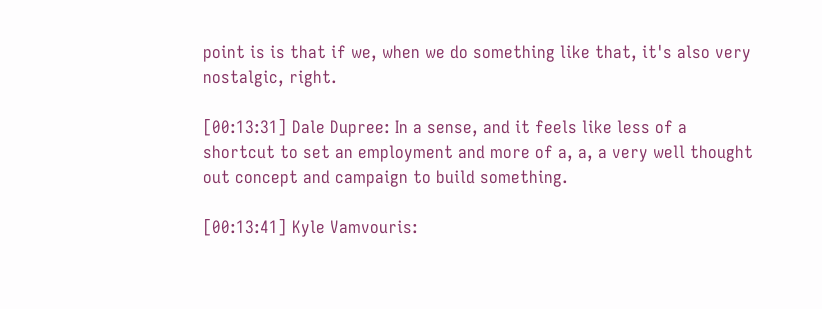point is is that if we, when we do something like that, it's also very nostalgic, right.

[00:13:31] Dale Dupree: In a sense, and it feels like less of a shortcut to set an employment and more of a, a, a very well thought out concept and campaign to build something.

[00:13:41] Kyle Vamvouris: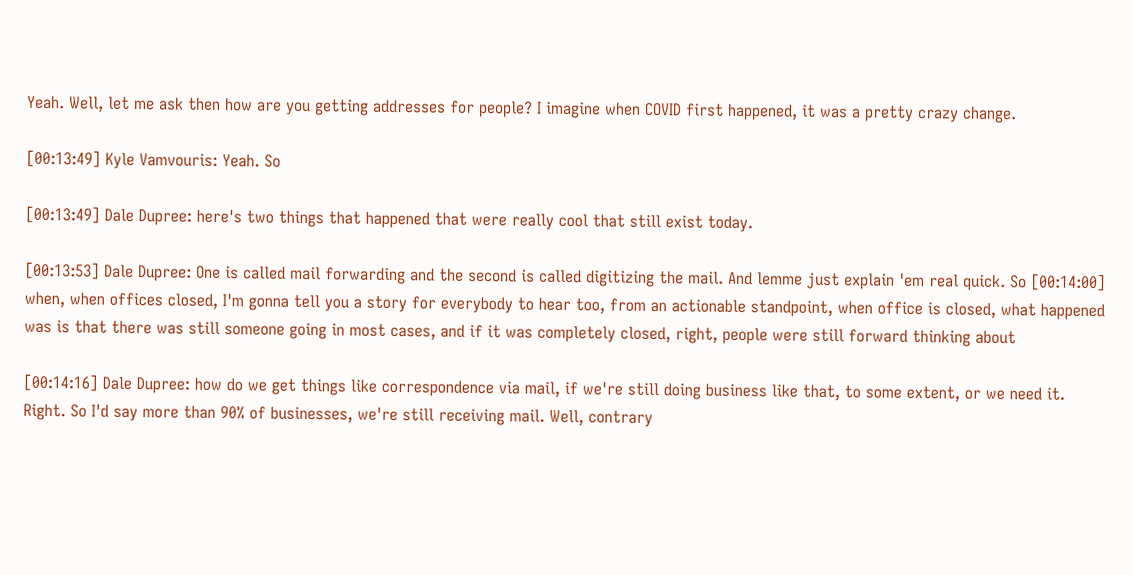Yeah. Well, let me ask then how are you getting addresses for people? I imagine when COVID first happened, it was a pretty crazy change.

[00:13:49] Kyle Vamvouris: Yeah. So

[00:13:49] Dale Dupree: here's two things that happened that were really cool that still exist today.

[00:13:53] Dale Dupree: One is called mail forwarding and the second is called digitizing the mail. And lemme just explain 'em real quick. So [00:14:00] when, when offices closed, I'm gonna tell you a story for everybody to hear too, from an actionable standpoint, when office is closed, what happened was is that there was still someone going in most cases, and if it was completely closed, right, people were still forward thinking about

[00:14:16] Dale Dupree: how do we get things like correspondence via mail, if we're still doing business like that, to some extent, or we need it. Right. So I'd say more than 90% of businesses, we're still receiving mail. Well, contrary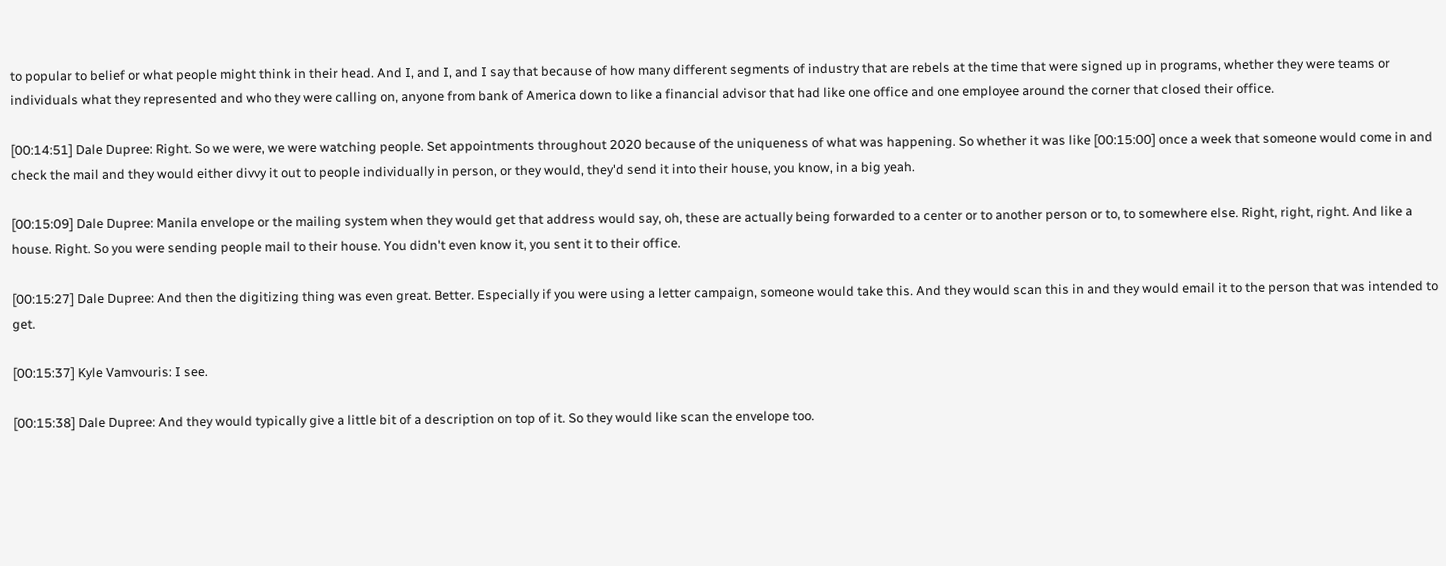to popular to belief or what people might think in their head. And I, and I, and I say that because of how many different segments of industry that are rebels at the time that were signed up in programs, whether they were teams or individuals what they represented and who they were calling on, anyone from bank of America down to like a financial advisor that had like one office and one employee around the corner that closed their office.

[00:14:51] Dale Dupree: Right. So we were, we were watching people. Set appointments throughout 2020 because of the uniqueness of what was happening. So whether it was like [00:15:00] once a week that someone would come in and check the mail and they would either divvy it out to people individually in person, or they would, they'd send it into their house, you know, in a big yeah.

[00:15:09] Dale Dupree: Manila envelope or the mailing system when they would get that address would say, oh, these are actually being forwarded to a center or to another person or to, to somewhere else. Right, right, right. And like a house. Right. So you were sending people mail to their house. You didn't even know it, you sent it to their office.

[00:15:27] Dale Dupree: And then the digitizing thing was even great. Better. Especially if you were using a letter campaign, someone would take this. And they would scan this in and they would email it to the person that was intended to get.

[00:15:37] Kyle Vamvouris: I see.

[00:15:38] Dale Dupree: And they would typically give a little bit of a description on top of it. So they would like scan the envelope too.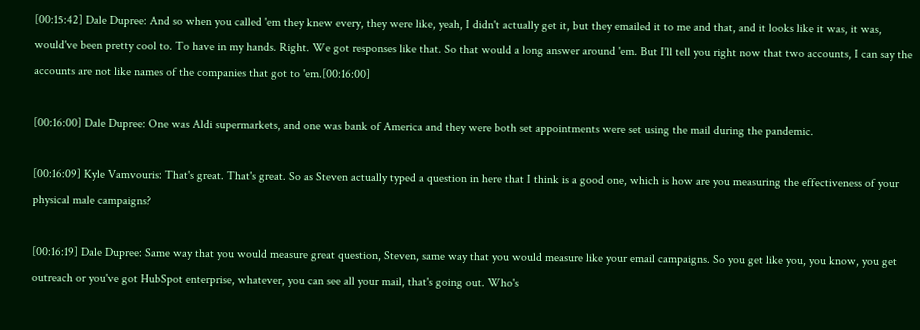[00:15:42] Dale Dupree: And so when you called 'em they knew every, they were like, yeah, I didn't actually get it, but they emailed it to me and that, and it looks like it was, it was, would've been pretty cool to. To have in my hands. Right. We got responses like that. So that would a long answer around 'em. But I'll tell you right now that two accounts, I can say the accounts are not like names of the companies that got to 'em.[00:16:00]

[00:16:00] Dale Dupree: One was Aldi supermarkets, and one was bank of America and they were both set appointments were set using the mail during the pandemic.

[00:16:09] Kyle Vamvouris: That's great. That's great. So as Steven actually typed a question in here that I think is a good one, which is how are you measuring the effectiveness of your physical male campaigns?

[00:16:19] Dale Dupree: Same way that you would measure great question, Steven, same way that you would measure like your email campaigns. So you get like you, you know, you get outreach or you've got HubSpot enterprise, whatever, you can see all your mail, that's going out. Who's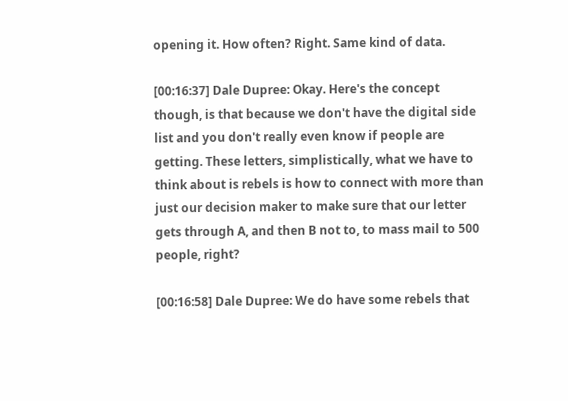opening it. How often? Right. Same kind of data.

[00:16:37] Dale Dupree: Okay. Here's the concept though, is that because we don't have the digital side list and you don't really even know if people are getting. These letters, simplistically, what we have to think about is rebels is how to connect with more than just our decision maker to make sure that our letter gets through A, and then B not to, to mass mail to 500 people, right?

[00:16:58] Dale Dupree: We do have some rebels that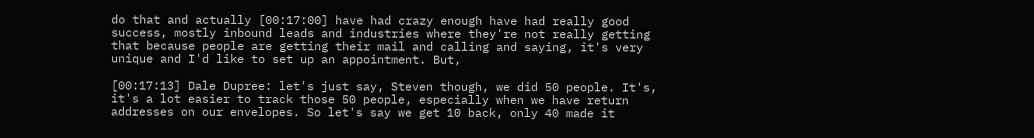do that and actually [00:17:00] have had crazy enough have had really good success, mostly inbound leads and industries where they're not really getting that because people are getting their mail and calling and saying, it's very unique and I'd like to set up an appointment. But,

[00:17:13] Dale Dupree: let's just say, Steven though, we did 50 people. It's, it's a lot easier to track those 50 people, especially when we have return addresses on our envelopes. So let's say we get 10 back, only 40 made it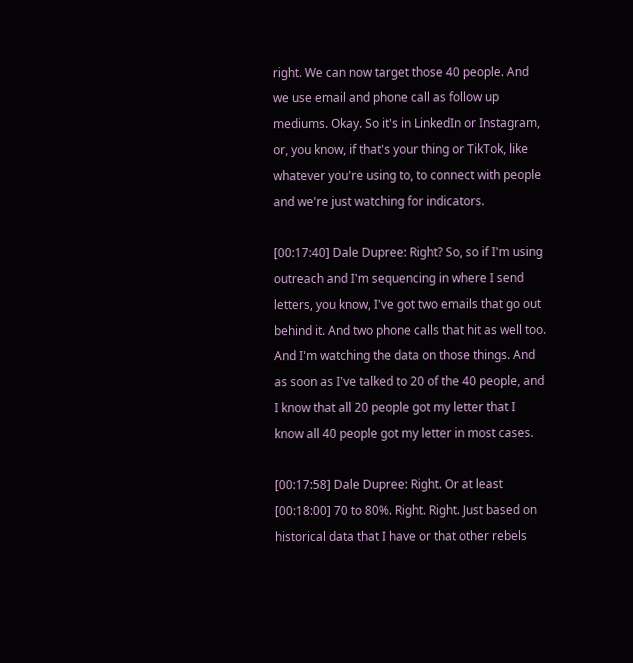right. We can now target those 40 people. And we use email and phone call as follow up mediums. Okay. So it's in LinkedIn or Instagram, or, you know, if that's your thing or TikTok, like whatever you're using to, to connect with people and we're just watching for indicators.

[00:17:40] Dale Dupree: Right? So, so if I'm using outreach and I'm sequencing in where I send letters, you know, I've got two emails that go out behind it. And two phone calls that hit as well too. And I'm watching the data on those things. And as soon as I've talked to 20 of the 40 people, and I know that all 20 people got my letter that I know all 40 people got my letter in most cases.

[00:17:58] Dale Dupree: Right. Or at least [00:18:00] 70 to 80%. Right. Right. Just based on historical data that I have or that other rebels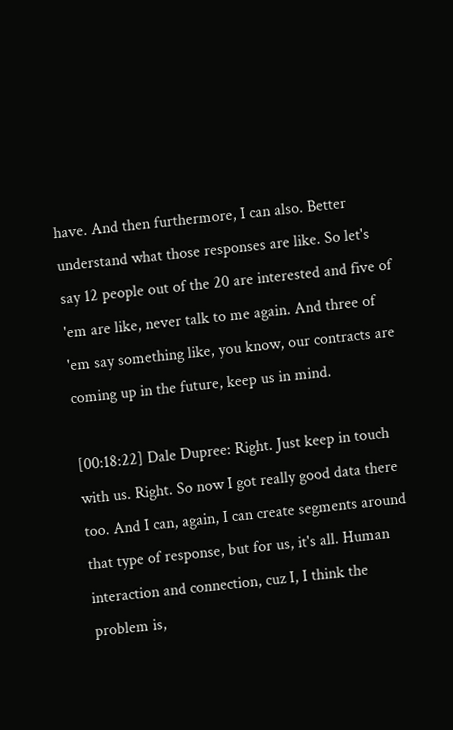have. And then furthermore, I can also. Better understand what those responses are like. So let's say 12 people out of the 20 are interested and five of 'em are like, never talk to me again. And three of 'em say something like, you know, our contracts are coming up in the future, keep us in mind.

[00:18:22] Dale Dupree: Right. Just keep in touch with us. Right. So now I got really good data there too. And I can, again, I can create segments around that type of response, but for us, it's all. Human interaction and connection, cuz I, I think the problem is,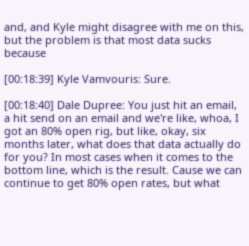and, and Kyle might disagree with me on this, but the problem is that most data sucks because

[00:18:39] Kyle Vamvouris: Sure.

[00:18:40] Dale Dupree: You just hit an email, a hit send on an email and we're like, whoa, I got an 80% open rig, but like, okay, six months later, what does that data actually do for you? In most cases when it comes to the bottom line, which is the result. Cause we can continue to get 80% open rates, but what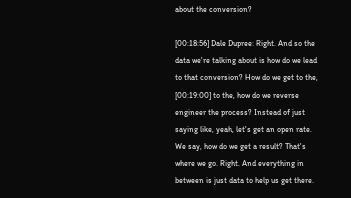about the conversion?

[00:18:56] Dale Dupree: Right. And so the data we're talking about is how do we lead to that conversion? How do we get to the, [00:19:00] to the, how do we reverse engineer the process? Instead of just saying like, yeah, let's get an open rate. We say, how do we get a result? That's where we go. Right. And everything in between is just data to help us get there.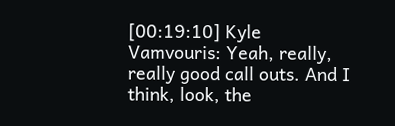[00:19:10] Kyle Vamvouris: Yeah, really, really good call outs. And I think, look, the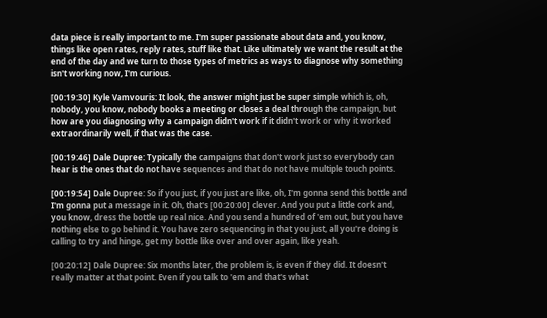data piece is really important to me. I'm super passionate about data and, you know, things like open rates, reply rates, stuff like that. Like ultimately we want the result at the end of the day and we turn to those types of metrics as ways to diagnose why something isn't working now, I'm curious.

[00:19:30] Kyle Vamvouris: It look, the answer might just be super simple which is, oh, nobody, you know, nobody books a meeting or closes a deal through the campaign, but how are you diagnosing why a campaign didn't work if it didn't work or why it worked extraordinarily well, if that was the case.

[00:19:46] Dale Dupree: Typically the campaigns that don't work just so everybody can hear is the ones that do not have sequences and that do not have multiple touch points.

[00:19:54] Dale Dupree: So if you just, if you just are like, oh, I'm gonna send this bottle and I'm gonna put a message in it. Oh, that's [00:20:00] clever. And you put a little cork and, you know, dress the bottle up real nice. And you send a hundred of 'em out, but you have nothing else to go behind it. You have zero sequencing in that you just, all you're doing is calling to try and hinge, get my bottle like over and over again, like yeah.

[00:20:12] Dale Dupree: Six months later, the problem is, is even if they did. It doesn't really matter at that point. Even if you talk to 'em and that's what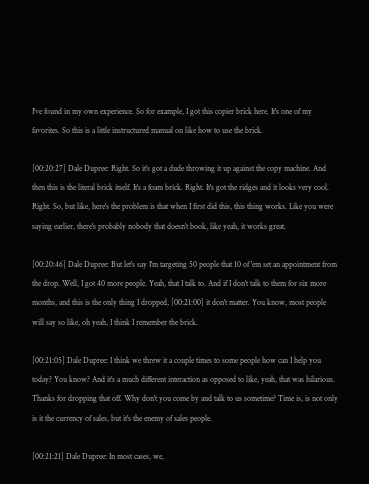I've found in my own experience. So for example, I got this copier brick here. It's one of my favorites. So this is a little instructured manual on like how to use the brick.

[00:20:27] Dale Dupree: Right. So it's got a dude throwing it up against the copy machine. And then this is the literal brick itself. It's a foam brick. Right. It's got the ridges and it looks very cool. Right. So, but like, here's the problem is that when I first did this, this thing works. Like you were saying earlier, there's probably nobody that doesn't book, like yeah, it works great.

[00:20:46] Dale Dupree: But let's say I'm targeting 50 people that 10 of 'em set an appointment from the drop. Well, I got 40 more people. Yeah, that I talk to. And if I don't talk to them for six more months, and this is the only thing I dropped, [00:21:00] it don't matter. You know, most people will say so like, oh yeah, I think I remember the brick.

[00:21:05] Dale Dupree: I think we threw it a couple times to some people how can I help you today? You know? And it's a much different interaction as opposed to like, yeah, that was hilarious. Thanks for dropping that off. Why don't you come by and talk to us sometime? Time is, is not only is it the currency of sales, but it's the enemy of sales people.

[00:21:21] Dale Dupree: In most cases, we,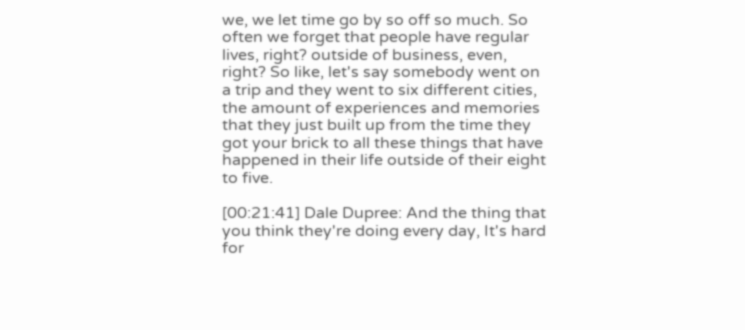we, we let time go by so off so much. So often we forget that people have regular lives, right? outside of business, even, right? So like, let's say somebody went on a trip and they went to six different cities, the amount of experiences and memories that they just built up from the time they got your brick to all these things that have happened in their life outside of their eight to five.

[00:21:41] Dale Dupree: And the thing that you think they're doing every day, It's hard for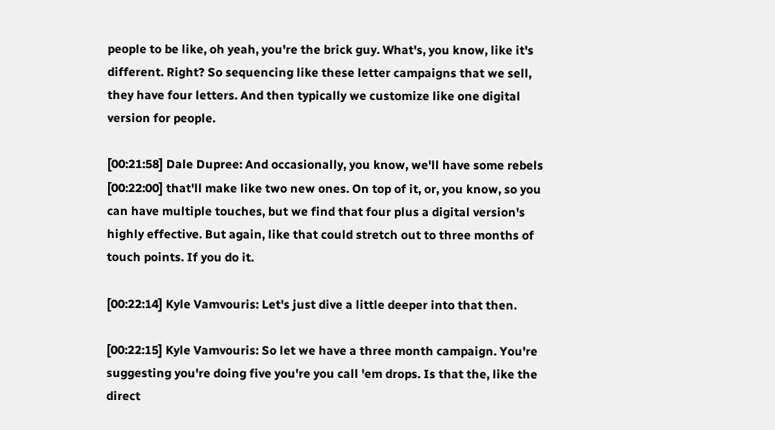people to be like, oh yeah, you're the brick guy. What's, you know, like it's different. Right? So sequencing like these letter campaigns that we sell, they have four letters. And then typically we customize like one digital version for people.

[00:21:58] Dale Dupree: And occasionally, you know, we'll have some rebels [00:22:00] that'll make like two new ones. On top of it, or, you know, so you can have multiple touches, but we find that four plus a digital version's highly effective. But again, like that could stretch out to three months of touch points. If you do it.

[00:22:14] Kyle Vamvouris: Let's just dive a little deeper into that then.

[00:22:15] Kyle Vamvouris: So let we have a three month campaign. You're suggesting you're doing five you're you call 'em drops. Is that the, like the direct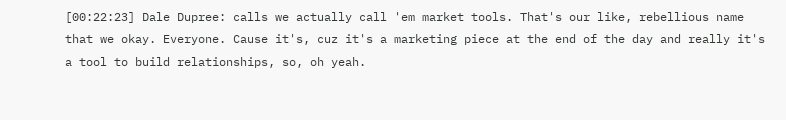[00:22:23] Dale Dupree: calls we actually call 'em market tools. That's our like, rebellious name that we okay. Everyone. Cause it's, cuz it's a marketing piece at the end of the day and really it's a tool to build relationships, so, oh yeah.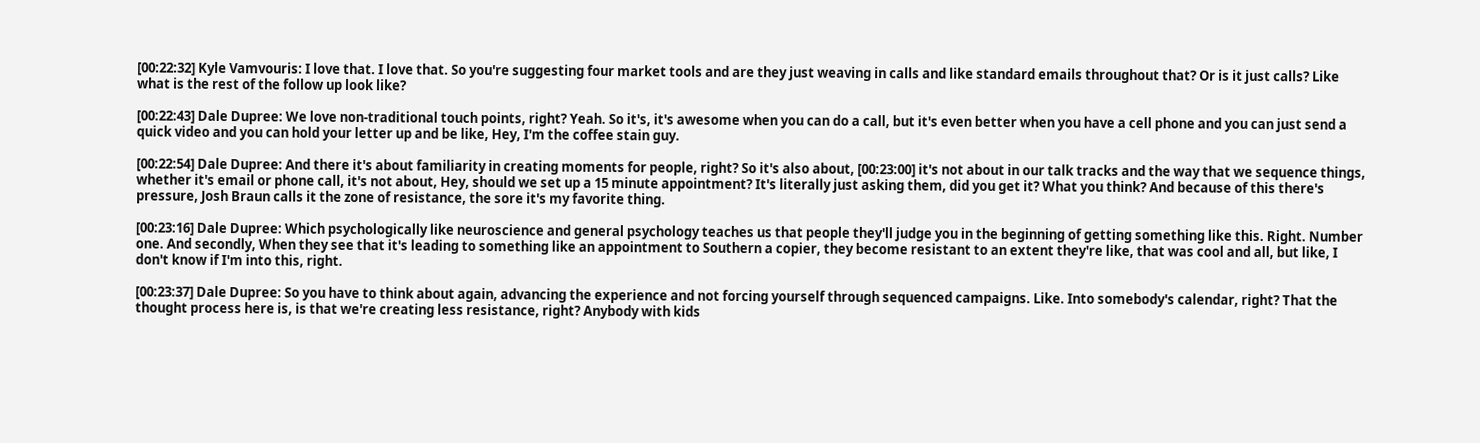[00:22:32] Kyle Vamvouris: I love that. I love that. So you're suggesting four market tools and are they just weaving in calls and like standard emails throughout that? Or is it just calls? Like what is the rest of the follow up look like?

[00:22:43] Dale Dupree: We love non-traditional touch points, right? Yeah. So it's, it's awesome when you can do a call, but it's even better when you have a cell phone and you can just send a quick video and you can hold your letter up and be like, Hey, I'm the coffee stain guy.

[00:22:54] Dale Dupree: And there it's about familiarity in creating moments for people, right? So it's also about, [00:23:00] it's not about in our talk tracks and the way that we sequence things, whether it's email or phone call, it's not about, Hey, should we set up a 15 minute appointment? It's literally just asking them, did you get it? What you think? And because of this there's pressure, Josh Braun calls it the zone of resistance, the sore it's my favorite thing.

[00:23:16] Dale Dupree: Which psychologically like neuroscience and general psychology teaches us that people they'll judge you in the beginning of getting something like this. Right. Number one. And secondly, When they see that it's leading to something like an appointment to Southern a copier, they become resistant to an extent they're like, that was cool and all, but like, I don't know if I'm into this, right.

[00:23:37] Dale Dupree: So you have to think about again, advancing the experience and not forcing yourself through sequenced campaigns. Like. Into somebody's calendar, right? That the thought process here is, is that we're creating less resistance, right? Anybody with kids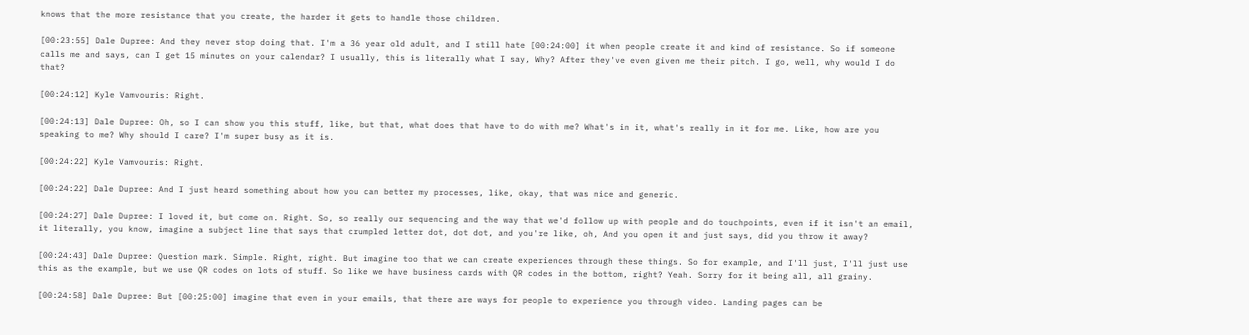knows that the more resistance that you create, the harder it gets to handle those children.

[00:23:55] Dale Dupree: And they never stop doing that. I'm a 36 year old adult, and I still hate [00:24:00] it when people create it and kind of resistance. So if someone calls me and says, can I get 15 minutes on your calendar? I usually, this is literally what I say, Why? After they've even given me their pitch. I go, well, why would I do that?

[00:24:12] Kyle Vamvouris: Right.

[00:24:13] Dale Dupree: Oh, so I can show you this stuff, like, but that, what does that have to do with me? What's in it, what's really in it for me. Like, how are you speaking to me? Why should I care? I'm super busy as it is.

[00:24:22] Kyle Vamvouris: Right.

[00:24:22] Dale Dupree: And I just heard something about how you can better my processes, like, okay, that was nice and generic.

[00:24:27] Dale Dupree: I loved it, but come on. Right. So, so really our sequencing and the way that we'd follow up with people and do touchpoints, even if it isn't an email, it literally, you know, imagine a subject line that says that crumpled letter dot, dot dot, and you're like, oh, And you open it and just says, did you throw it away?

[00:24:43] Dale Dupree: Question mark. Simple. Right, right. But imagine too that we can create experiences through these things. So for example, and I'll just, I'll just use this as the example, but we use QR codes on lots of stuff. So like we have business cards with QR codes in the bottom, right? Yeah. Sorry for it being all, all grainy.

[00:24:58] Dale Dupree: But [00:25:00] imagine that even in your emails, that there are ways for people to experience you through video. Landing pages can be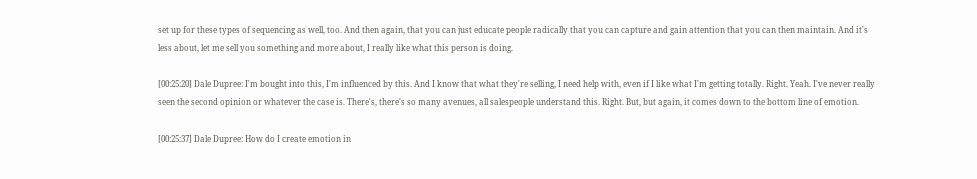set up for these types of sequencing as well, too. And then again, that you can just educate people radically that you can capture and gain attention that you can then maintain. And it's less about, let me sell you something and more about, I really like what this person is doing.

[00:25:20] Dale Dupree: I'm bought into this, I'm influenced by this. And I know that what they're selling, I need help with, even if I like what I'm getting totally. Right. Yeah. I've never really seen the second opinion or whatever the case is. There's, there's so many avenues, all salespeople understand this. Right. But, but again, it comes down to the bottom line of emotion.

[00:25:37] Dale Dupree: How do I create emotion in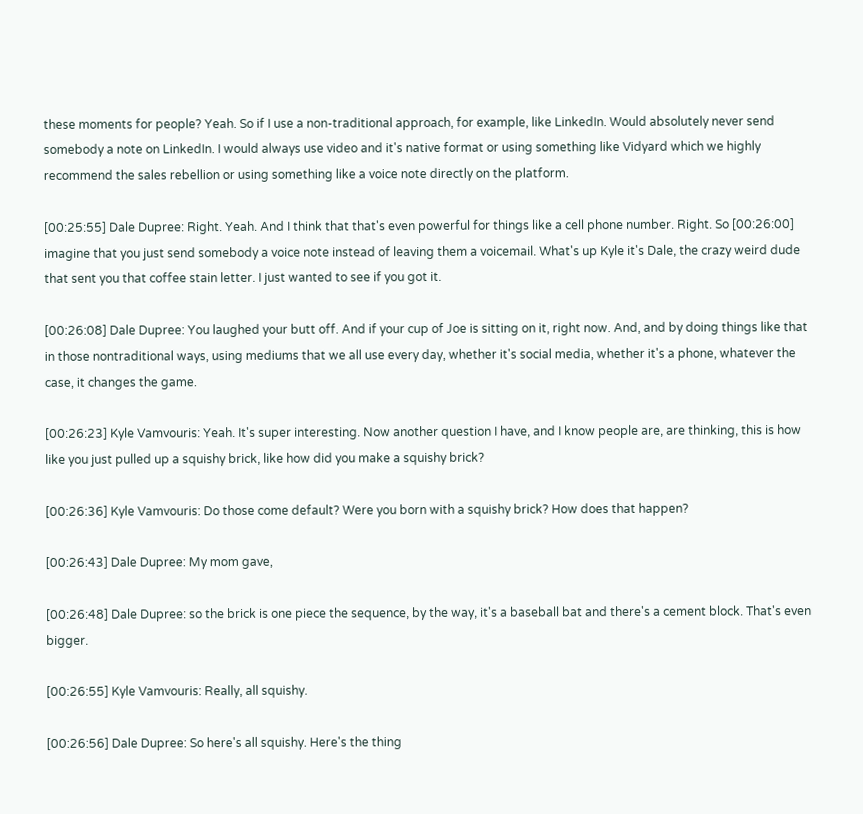these moments for people? Yeah. So if I use a non-traditional approach, for example, like LinkedIn. Would absolutely never send somebody a note on LinkedIn. I would always use video and it's native format or using something like Vidyard which we highly recommend the sales rebellion or using something like a voice note directly on the platform.

[00:25:55] Dale Dupree: Right. Yeah. And I think that that's even powerful for things like a cell phone number. Right. So [00:26:00] imagine that you just send somebody a voice note instead of leaving them a voicemail. What's up Kyle it's Dale, the crazy weird dude that sent you that coffee stain letter. I just wanted to see if you got it.

[00:26:08] Dale Dupree: You laughed your butt off. And if your cup of Joe is sitting on it, right now. And, and by doing things like that in those nontraditional ways, using mediums that we all use every day, whether it's social media, whether it's a phone, whatever the case, it changes the game.

[00:26:23] Kyle Vamvouris: Yeah. It's super interesting. Now another question I have, and I know people are, are thinking, this is how like you just pulled up a squishy brick, like how did you make a squishy brick?

[00:26:36] Kyle Vamvouris: Do those come default? Were you born with a squishy brick? How does that happen?

[00:26:43] Dale Dupree: My mom gave,

[00:26:48] Dale Dupree: so the brick is one piece the sequence, by the way, it's a baseball bat and there's a cement block. That's even bigger.

[00:26:55] Kyle Vamvouris: Really, all squishy.

[00:26:56] Dale Dupree: So here's all squishy. Here's the thing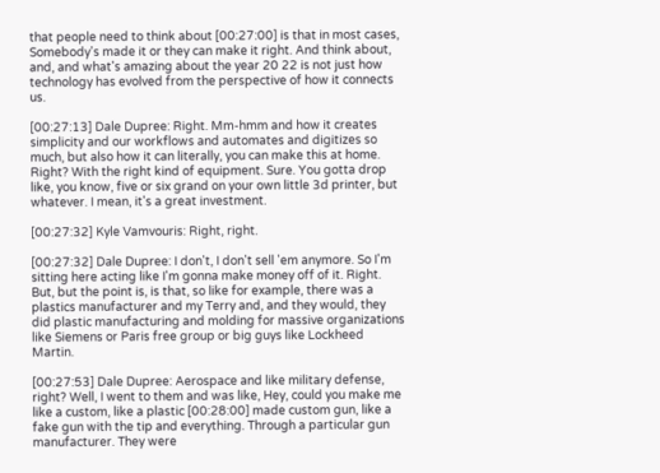that people need to think about [00:27:00] is that in most cases, Somebody's made it or they can make it right. And think about, and, and what's amazing about the year 20 22 is not just how technology has evolved from the perspective of how it connects us.

[00:27:13] Dale Dupree: Right. Mm-hmm and how it creates simplicity and our workflows and automates and digitizes so much, but also how it can literally, you can make this at home. Right? With the right kind of equipment. Sure. You gotta drop like, you know, five or six grand on your own little 3d printer, but whatever. I mean, it's a great investment.

[00:27:32] Kyle Vamvouris: Right, right.

[00:27:32] Dale Dupree: I don't, I don't sell 'em anymore. So I'm sitting here acting like I'm gonna make money off of it. Right. But, but the point is, is that, so like for example, there was a plastics manufacturer and my Terry and, and they would, they did plastic manufacturing and molding for massive organizations like Siemens or Paris free group or big guys like Lockheed Martin.

[00:27:53] Dale Dupree: Aerospace and like military defense, right? Well, I went to them and was like, Hey, could you make me like a custom, like a plastic [00:28:00] made custom gun, like a fake gun with the tip and everything. Through a particular gun manufacturer. They were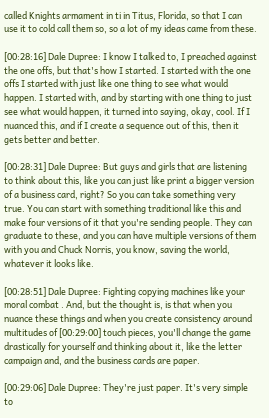called Knights armament in ti in Titus, Florida, so that I can use it to cold call them so, so a lot of my ideas came from these.

[00:28:16] Dale Dupree: I know I talked to, I preached against the one offs, but that's how I started. I started with the one offs I started with just like one thing to see what would happen. I started with, and by starting with one thing to just see what would happen, it turned into saying, okay, cool. If I nuanced this, and if I create a sequence out of this, then it gets better and better.

[00:28:31] Dale Dupree: But guys and girls that are listening to think about this, like you can just like print a bigger version of a business card, right? So you can take something very true. You can start with something traditional like this and make four versions of it that you're sending people. They can graduate to these, and you can have multiple versions of them with you and Chuck Norris, you know, saving the world, whatever it looks like.

[00:28:51] Dale Dupree: Fighting copying machines like your moral combat . And, but the thought is, is that when you nuance these things and when you create consistency around multitudes of [00:29:00] touch pieces, you'll change the game drastically for yourself and thinking about it, like the letter campaign and, and the business cards are paper.

[00:29:06] Dale Dupree: They're just paper. It's very simple to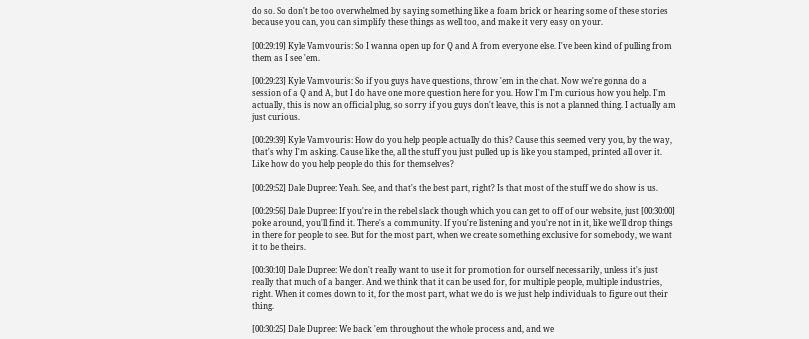do so. So don't be too overwhelmed by saying something like a foam brick or hearing some of these stories because you can, you can simplify these things as well too, and make it very easy on your.

[00:29:19] Kyle Vamvouris: So I wanna open up for Q and A from everyone else. I've been kind of pulling from them as I see 'em.

[00:29:23] Kyle Vamvouris: So if you guys have questions, throw 'em in the chat. Now we're gonna do a session of a Q and A, but I do have one more question here for you. How I'm I'm curious how you help. I'm actually, this is now an official plug, so sorry if you guys don't leave, this is not a planned thing. I actually am just curious.

[00:29:39] Kyle Vamvouris: How do you help people actually do this? Cause this seemed very you, by the way, that's why I'm asking. Cause like the, all the stuff you just pulled up is like you stamped, printed all over it. Like how do you help people do this for themselves?

[00:29:52] Dale Dupree: Yeah. See, and that's the best part, right? Is that most of the stuff we do show is us.

[00:29:56] Dale Dupree: If you're in the rebel slack though which you can get to off of our website, just [00:30:00] poke around, you'll find it. There's a community. If you're listening and you're not in it, like we'll drop things in there for people to see. But for the most part, when we create something exclusive for somebody, we want it to be theirs.

[00:30:10] Dale Dupree: We don't really want to use it for promotion for ourself necessarily, unless it's just really that much of a banger. And we think that it can be used for, for multiple people, multiple industries, right. When it comes down to it, for the most part, what we do is we just help individuals to figure out their thing.

[00:30:25] Dale Dupree: We back 'em throughout the whole process and, and we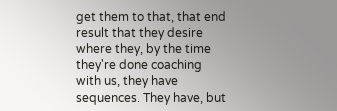get them to that, that end result that they desire where they, by the time they're done coaching with us, they have sequences. They have, but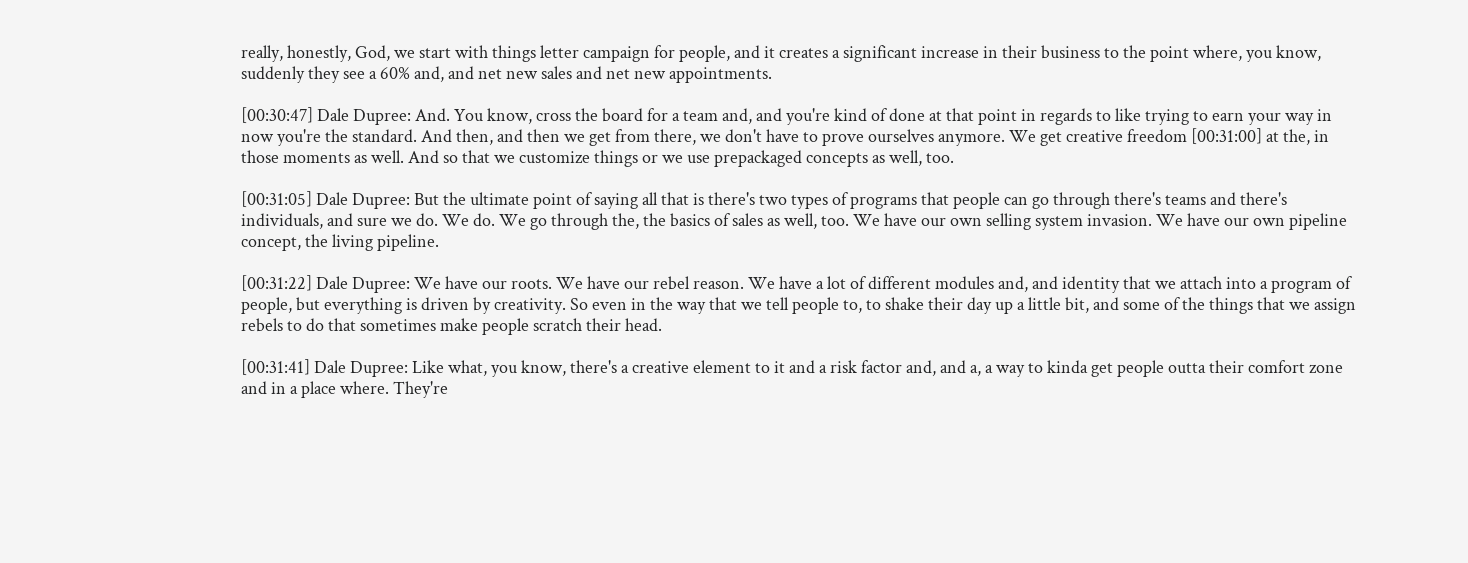really, honestly, God, we start with things letter campaign for people, and it creates a significant increase in their business to the point where, you know, suddenly they see a 60% and, and net new sales and net new appointments.

[00:30:47] Dale Dupree: And. You know, cross the board for a team and, and you're kind of done at that point in regards to like trying to earn your way in now you're the standard. And then, and then we get from there, we don't have to prove ourselves anymore. We get creative freedom [00:31:00] at the, in those moments as well. And so that we customize things or we use prepackaged concepts as well, too.

[00:31:05] Dale Dupree: But the ultimate point of saying all that is there's two types of programs that people can go through there's teams and there's individuals, and sure we do. We do. We go through the, the basics of sales as well, too. We have our own selling system invasion. We have our own pipeline concept, the living pipeline.

[00:31:22] Dale Dupree: We have our roots. We have our rebel reason. We have a lot of different modules and, and identity that we attach into a program of people, but everything is driven by creativity. So even in the way that we tell people to, to shake their day up a little bit, and some of the things that we assign rebels to do that sometimes make people scratch their head.

[00:31:41] Dale Dupree: Like what, you know, there's a creative element to it and a risk factor and, and a, a way to kinda get people outta their comfort zone and in a place where. They're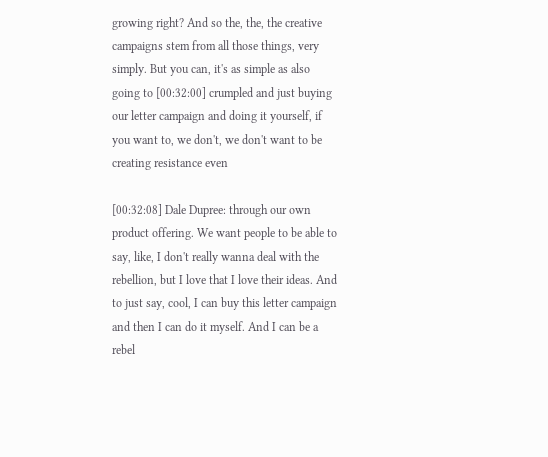growing right? And so the, the, the creative campaigns stem from all those things, very simply. But you can, it's as simple as also going to [00:32:00] crumpled and just buying our letter campaign and doing it yourself, if you want to, we don't, we don't want to be creating resistance even

[00:32:08] Dale Dupree: through our own product offering. We want people to be able to say, like, I don't really wanna deal with the rebellion, but I love that I love their ideas. And to just say, cool, I can buy this letter campaign and then I can do it myself. And I can be a rebel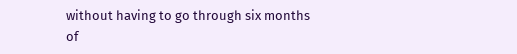without having to go through six months of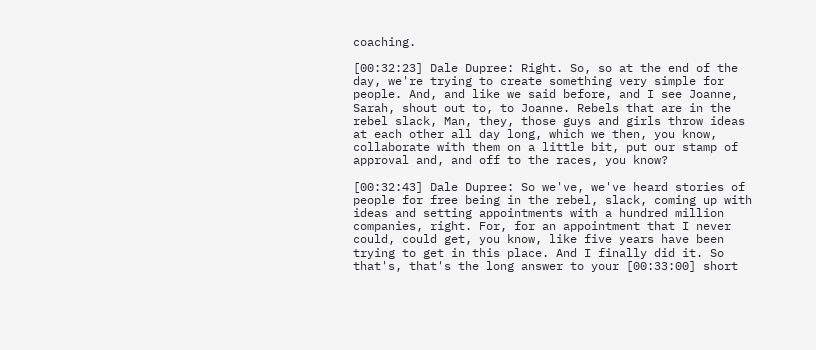coaching.

[00:32:23] Dale Dupree: Right. So, so at the end of the day, we're trying to create something very simple for people. And, and like we said before, and I see Joanne, Sarah, shout out to, to Joanne. Rebels that are in the rebel slack, Man, they, those guys and girls throw ideas at each other all day long, which we then, you know, collaborate with them on a little bit, put our stamp of approval and, and off to the races, you know?

[00:32:43] Dale Dupree: So we've, we've heard stories of people for free being in the rebel, slack, coming up with ideas and setting appointments with a hundred million companies, right. For, for an appointment that I never could, could get, you know, like five years have been trying to get in this place. And I finally did it. So that's, that's the long answer to your [00:33:00] short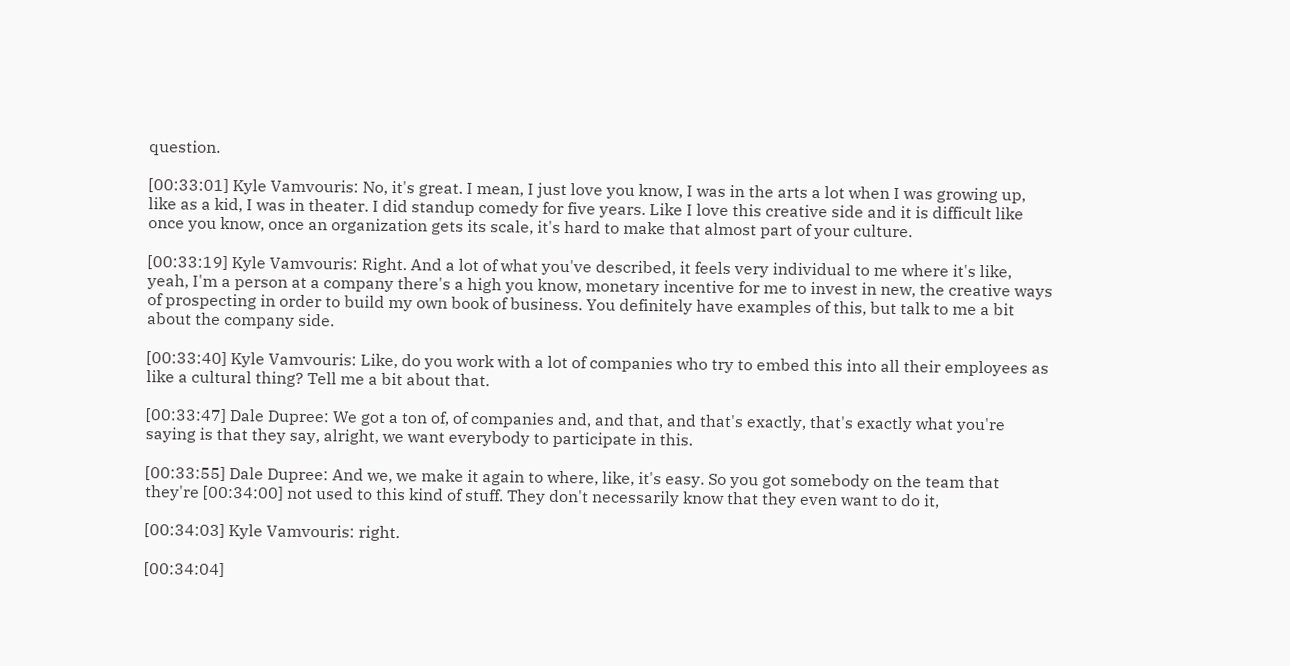question.

[00:33:01] Kyle Vamvouris: No, it's great. I mean, I just love you know, I was in the arts a lot when I was growing up, like as a kid, I was in theater. I did standup comedy for five years. Like I love this creative side and it is difficult like once you know, once an organization gets its scale, it's hard to make that almost part of your culture.

[00:33:19] Kyle Vamvouris: Right. And a lot of what you've described, it feels very individual to me where it's like, yeah, I'm a person at a company there's a high you know, monetary incentive for me to invest in new, the creative ways of prospecting in order to build my own book of business. You definitely have examples of this, but talk to me a bit about the company side.

[00:33:40] Kyle Vamvouris: Like, do you work with a lot of companies who try to embed this into all their employees as like a cultural thing? Tell me a bit about that.

[00:33:47] Dale Dupree: We got a ton of, of companies and, and that, and that's exactly, that's exactly what you're saying is that they say, alright, we want everybody to participate in this.

[00:33:55] Dale Dupree: And we, we make it again to where, like, it's easy. So you got somebody on the team that they're [00:34:00] not used to this kind of stuff. They don't necessarily know that they even want to do it,

[00:34:03] Kyle Vamvouris: right.

[00:34:04]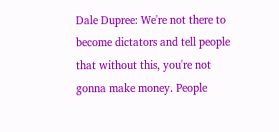Dale Dupree: We're not there to become dictators and tell people that without this, you're not gonna make money. People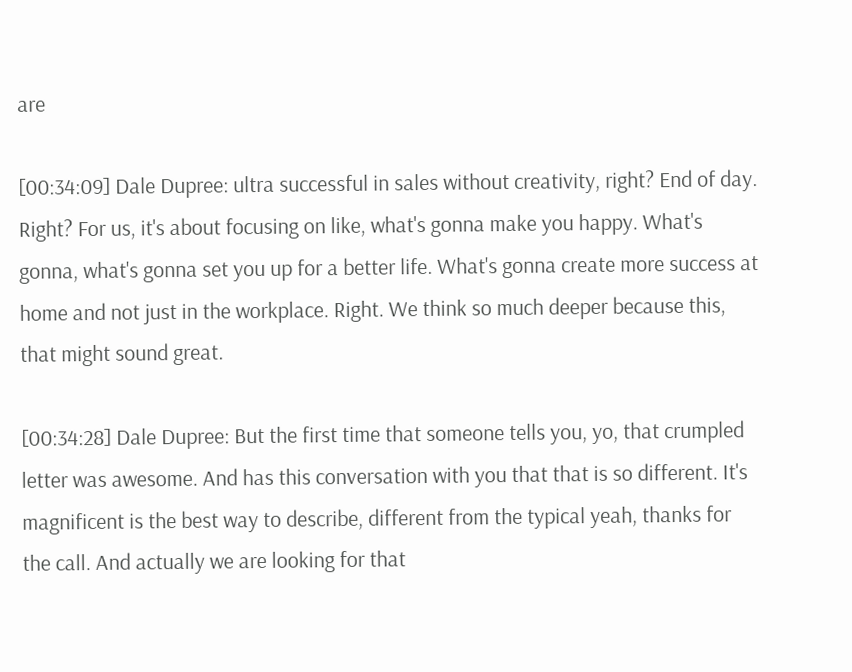are

[00:34:09] Dale Dupree: ultra successful in sales without creativity, right? End of day. Right? For us, it's about focusing on like, what's gonna make you happy. What's gonna, what's gonna set you up for a better life. What's gonna create more success at home and not just in the workplace. Right. We think so much deeper because this, that might sound great.

[00:34:28] Dale Dupree: But the first time that someone tells you, yo, that crumpled letter was awesome. And has this conversation with you that that is so different. It's magnificent is the best way to describe, different from the typical yeah, thanks for the call. And actually we are looking for that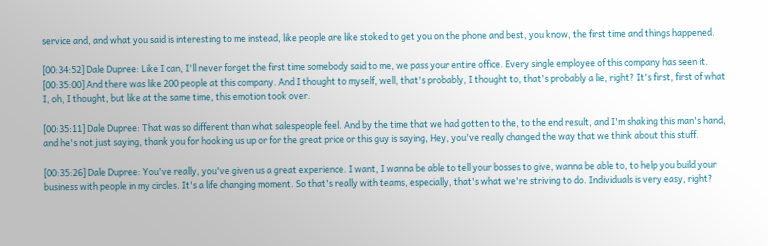service and, and what you said is interesting to me instead, like people are like stoked to get you on the phone and best, you know, the first time and things happened.

[00:34:52] Dale Dupree: Like I can, I'll never forget the first time somebody said to me, we pass your entire office. Every single employee of this company has seen it. [00:35:00] And there was like 200 people at this company. And I thought to myself, well, that's probably, I thought to, that's probably a lie, right? It's first, first of what I, oh, I thought, but like at the same time, this emotion took over.

[00:35:11] Dale Dupree: That was so different than what salespeople feel. And by the time that we had gotten to the, to the end result, and I'm shaking this man's hand, and he's not just saying, thank you for hooking us up or for the great price or this guy is saying, Hey, you've really changed the way that we think about this stuff.

[00:35:26] Dale Dupree: You've really, you've given us a great experience. I want, I wanna be able to tell your bosses to give, wanna be able to, to help you build your business with people in my circles. It's a life changing moment. So that's really with teams, especially, that's what we're striving to do. Individuals is very easy, right?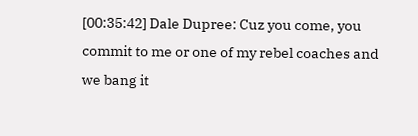[00:35:42] Dale Dupree: Cuz you come, you commit to me or one of my rebel coaches and we bang it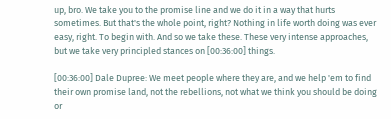up, bro. We take you to the promise line and we do it in a way that hurts sometimes. But that's the whole point, right? Nothing in life worth doing was ever easy, right. To begin with. And so we take these. These very intense approaches, but we take very principled stances on [00:36:00] things.

[00:36:00] Dale Dupree: We meet people where they are, and we help 'em to find their own promise land, not the rebellions, not what we think you should be doing or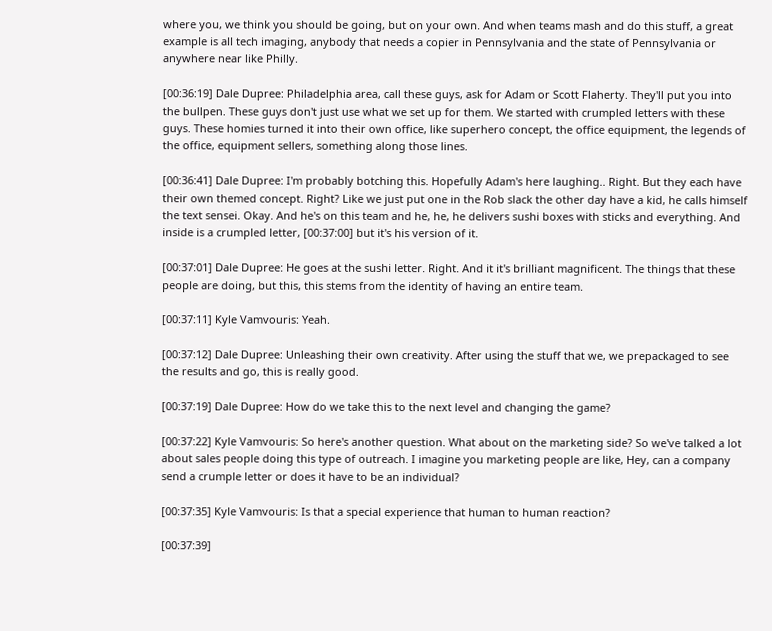where you, we think you should be going, but on your own. And when teams mash and do this stuff, a great example is all tech imaging, anybody that needs a copier in Pennsylvania and the state of Pennsylvania or anywhere near like Philly.

[00:36:19] Dale Dupree: Philadelphia area, call these guys, ask for Adam or Scott Flaherty. They'll put you into the bullpen. These guys don't just use what we set up for them. We started with crumpled letters with these guys. These homies turned it into their own office, like superhero concept, the office equipment, the legends of the office, equipment sellers, something along those lines.

[00:36:41] Dale Dupree: I'm probably botching this. Hopefully Adam's here laughing.. Right. But they each have their own themed concept. Right? Like we just put one in the Rob slack the other day have a kid, he calls himself the text sensei. Okay. And he's on this team and he, he, he delivers sushi boxes with sticks and everything. And inside is a crumpled letter, [00:37:00] but it's his version of it.

[00:37:01] Dale Dupree: He goes at the sushi letter. Right. And it it's brilliant magnificent. The things that these people are doing, but this, this stems from the identity of having an entire team.

[00:37:11] Kyle Vamvouris: Yeah.

[00:37:12] Dale Dupree: Unleashing their own creativity. After using the stuff that we, we prepackaged to see the results and go, this is really good.

[00:37:19] Dale Dupree: How do we take this to the next level and changing the game?

[00:37:22] Kyle Vamvouris: So here's another question. What about on the marketing side? So we've talked a lot about sales people doing this type of outreach. I imagine you marketing people are like, Hey, can a company send a crumple letter or does it have to be an individual?

[00:37:35] Kyle Vamvouris: Is that a special experience that human to human reaction?

[00:37:39]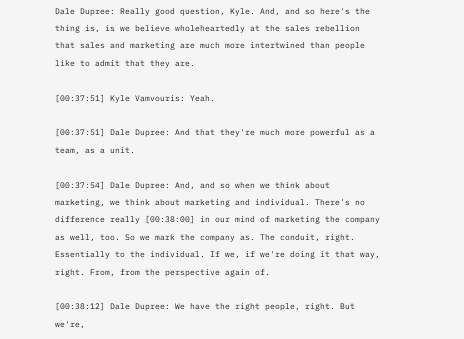Dale Dupree: Really good question, Kyle. And, and so here's the thing is, is we believe wholeheartedly at the sales rebellion that sales and marketing are much more intertwined than people like to admit that they are.

[00:37:51] Kyle Vamvouris: Yeah.

[00:37:51] Dale Dupree: And that they're much more powerful as a team, as a unit.

[00:37:54] Dale Dupree: And, and so when we think about marketing, we think about marketing and individual. There's no difference really [00:38:00] in our mind of marketing the company as well, too. So we mark the company as. The conduit, right. Essentially to the individual. If we, if we're doing it that way, right. From, from the perspective again of.

[00:38:12] Dale Dupree: We have the right people, right. But we're,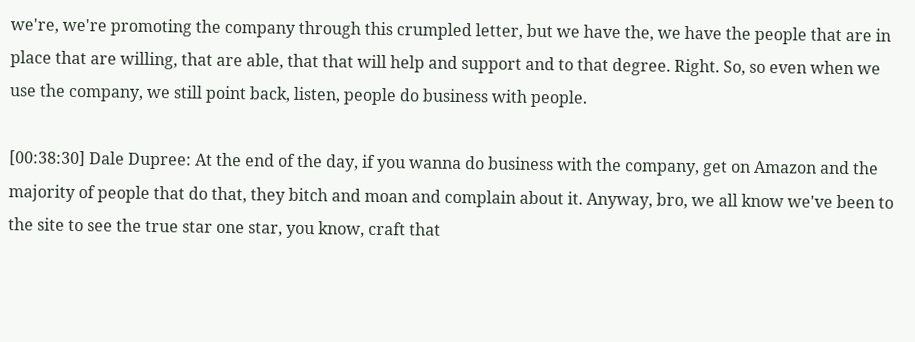we're, we're promoting the company through this crumpled letter, but we have the, we have the people that are in place that are willing, that are able, that that will help and support and to that degree. Right. So, so even when we use the company, we still point back, listen, people do business with people.

[00:38:30] Dale Dupree: At the end of the day, if you wanna do business with the company, get on Amazon and the majority of people that do that, they bitch and moan and complain about it. Anyway, bro, we all know we've been to the site to see the true star one star, you know, craft that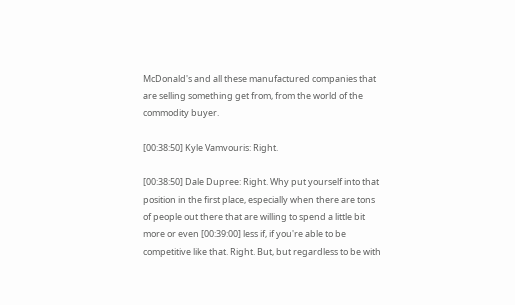McDonald's and all these manufactured companies that are selling something get from, from the world of the commodity buyer.

[00:38:50] Kyle Vamvouris: Right.

[00:38:50] Dale Dupree: Right. Why put yourself into that position in the first place, especially when there are tons of people out there that are willing to spend a little bit more or even [00:39:00] less if, if you're able to be competitive like that. Right. But, but regardless to be with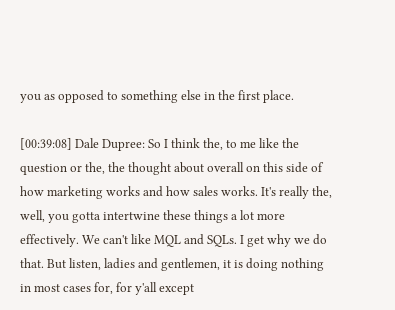you as opposed to something else in the first place.

[00:39:08] Dale Dupree: So I think the, to me like the question or the, the thought about overall on this side of how marketing works and how sales works. It's really the, well, you gotta intertwine these things a lot more effectively. We can't like MQL and SQLs. I get why we do that. But listen, ladies and gentlemen, it is doing nothing in most cases for, for y'all except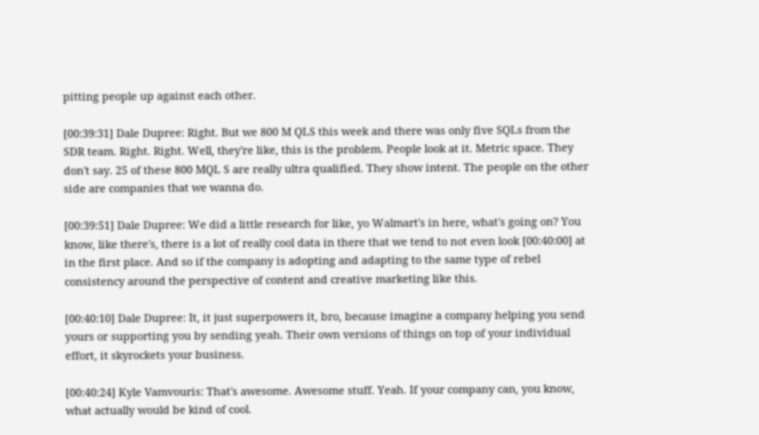pitting people up against each other.

[00:39:31] Dale Dupree: Right. But we 800 M QLS this week and there was only five SQLs from the SDR team. Right. Right. Well, they're like, this is the problem. People look at it. Metric space. They don't say. 25 of these 800 MQL S are really ultra qualified. They show intent. The people on the other side are companies that we wanna do.

[00:39:51] Dale Dupree: We did a little research for like, yo Walmart's in here, what's going on? You know, like there's, there is a lot of really cool data in there that we tend to not even look [00:40:00] at in the first place. And so if the company is adopting and adapting to the same type of rebel consistency around the perspective of content and creative marketing like this.

[00:40:10] Dale Dupree: It, it just superpowers it, bro, because imagine a company helping you send yours or supporting you by sending yeah. Their own versions of things on top of your individual effort, it skyrockets your business.

[00:40:24] Kyle Vamvouris: That's awesome. Awesome stuff. Yeah. If your company can, you know, what actually would be kind of cool.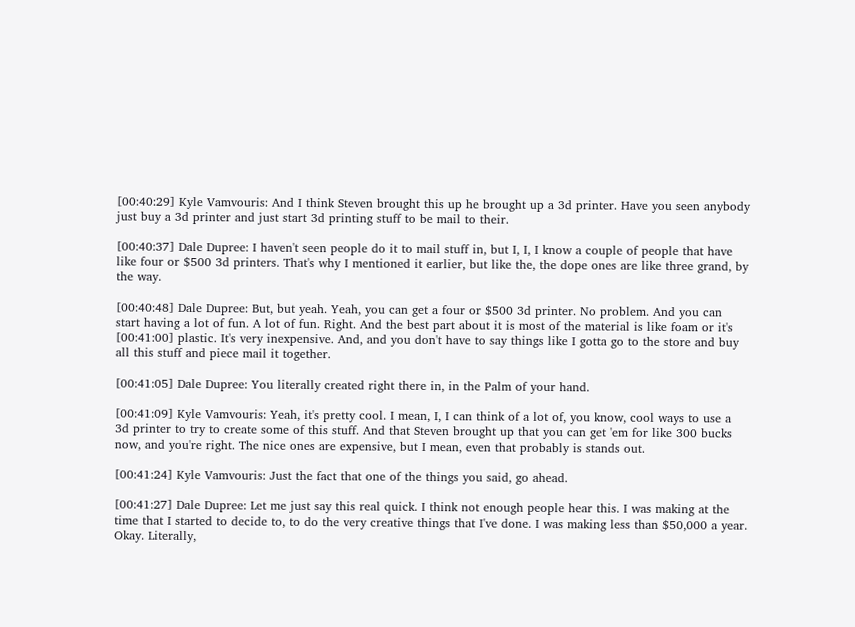[00:40:29] Kyle Vamvouris: And I think Steven brought this up he brought up a 3d printer. Have you seen anybody just buy a 3d printer and just start 3d printing stuff to be mail to their.

[00:40:37] Dale Dupree: I haven't seen people do it to mail stuff in, but I, I, I know a couple of people that have like four or $500 3d printers. That's why I mentioned it earlier, but like the, the dope ones are like three grand, by the way.

[00:40:48] Dale Dupree: But, but yeah. Yeah, you can get a four or $500 3d printer. No problem. And you can start having a lot of fun. A lot of fun. Right. And the best part about it is most of the material is like foam or it's [00:41:00] plastic. It's very inexpensive. And, and you don't have to say things like I gotta go to the store and buy all this stuff and piece mail it together.

[00:41:05] Dale Dupree: You literally created right there in, in the Palm of your hand.

[00:41:09] Kyle Vamvouris: Yeah, it's pretty cool. I mean, I, I can think of a lot of, you know, cool ways to use a 3d printer to try to create some of this stuff. And that Steven brought up that you can get 'em for like 300 bucks now, and you're right. The nice ones are expensive, but I mean, even that probably is stands out.

[00:41:24] Kyle Vamvouris: Just the fact that one of the things you said, go ahead.

[00:41:27] Dale Dupree: Let me just say this real quick. I think not enough people hear this. I was making at the time that I started to decide to, to do the very creative things that I've done. I was making less than $50,000 a year. Okay. Literally,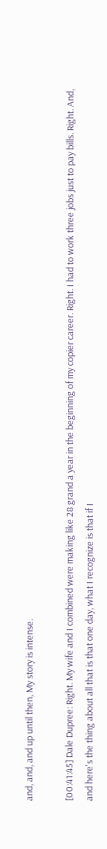and, and, and up until then, My story is intense.

[00:41:45] Dale Dupree: Right. My wife and I combined were making like 28 grand a year in the beginning of my copier career. Right. I had to work three jobs just to pay bills. Right. And, and here's the thing about all that is that one day, what I recognize is that if I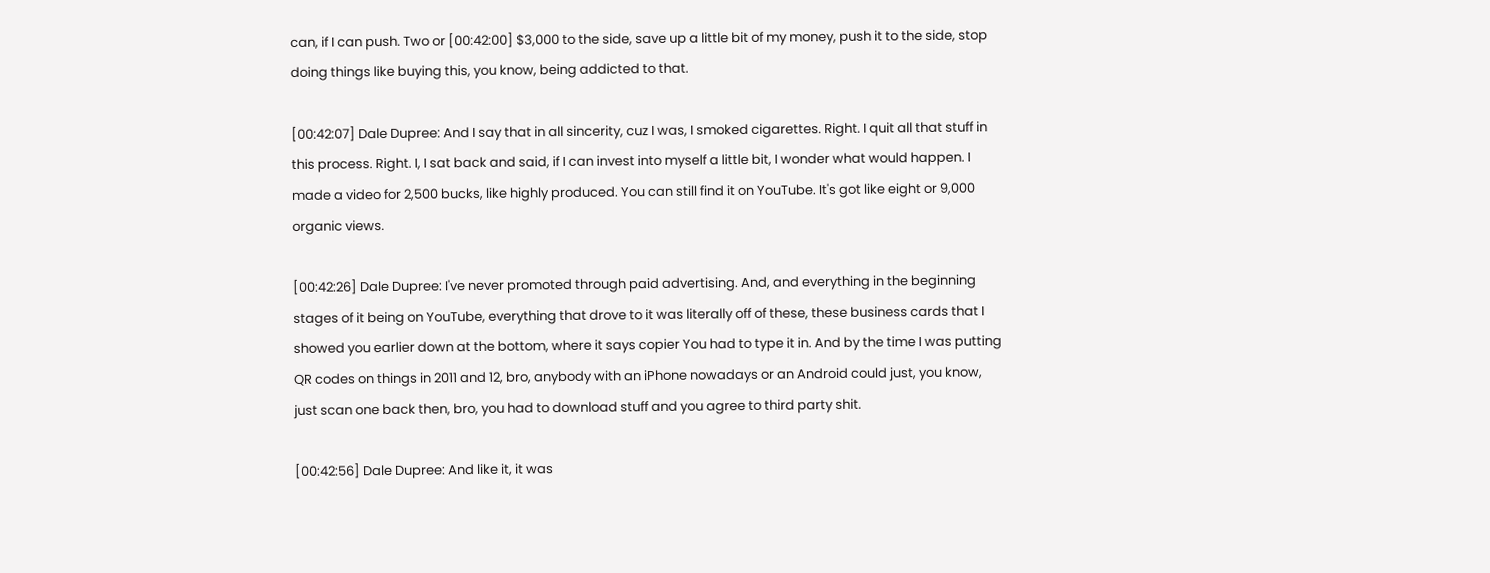can, if I can push. Two or [00:42:00] $3,000 to the side, save up a little bit of my money, push it to the side, stop doing things like buying this, you know, being addicted to that.

[00:42:07] Dale Dupree: And I say that in all sincerity, cuz I was, I smoked cigarettes. Right. I quit all that stuff in this process. Right. I, I sat back and said, if I can invest into myself a little bit, I wonder what would happen. I made a video for 2,500 bucks, like highly produced. You can still find it on YouTube. It's got like eight or 9,000 organic views.

[00:42:26] Dale Dupree: I've never promoted through paid advertising. And, and everything in the beginning stages of it being on YouTube, everything that drove to it was literally off of these, these business cards that I showed you earlier down at the bottom, where it says copier You had to type it in. And by the time I was putting QR codes on things in 2011 and 12, bro, anybody with an iPhone nowadays or an Android could just, you know, just scan one back then, bro, you had to download stuff and you agree to third party shit.

[00:42:56] Dale Dupree: And like it, it was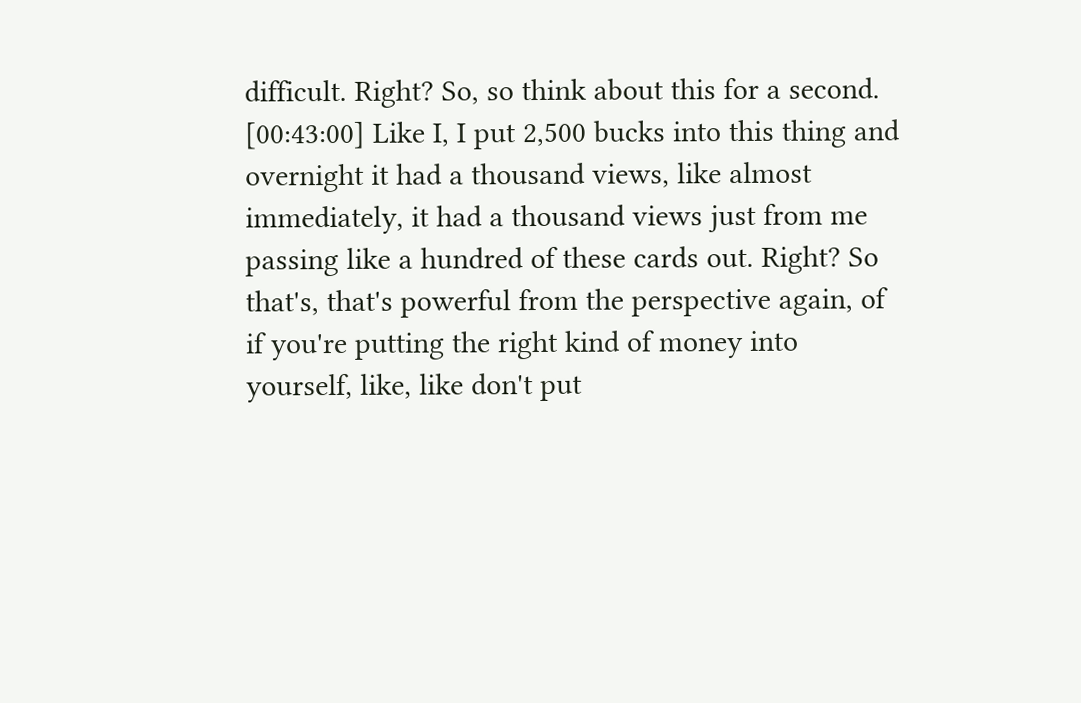difficult. Right? So, so think about this for a second. [00:43:00] Like I, I put 2,500 bucks into this thing and overnight it had a thousand views, like almost immediately, it had a thousand views just from me passing like a hundred of these cards out. Right? So that's, that's powerful from the perspective again, of if you're putting the right kind of money into yourself, like, like don't put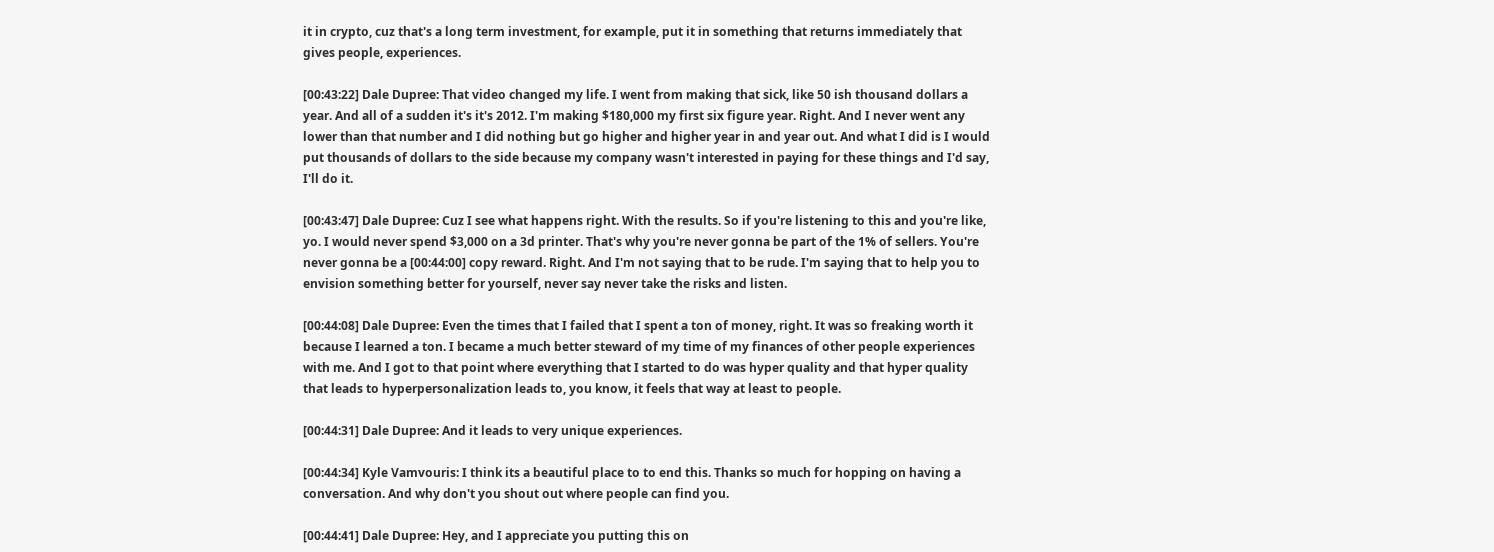it in crypto, cuz that's a long term investment, for example, put it in something that returns immediately that gives people, experiences.

[00:43:22] Dale Dupree: That video changed my life. I went from making that sick, like 50 ish thousand dollars a year. And all of a sudden it's it's 2012. I'm making $180,000 my first six figure year. Right. And I never went any lower than that number and I did nothing but go higher and higher year in and year out. And what I did is I would put thousands of dollars to the side because my company wasn't interested in paying for these things and I'd say, I'll do it.

[00:43:47] Dale Dupree: Cuz I see what happens right. With the results. So if you're listening to this and you're like, yo. I would never spend $3,000 on a 3d printer. That's why you're never gonna be part of the 1% of sellers. You're never gonna be a [00:44:00] copy reward. Right. And I'm not saying that to be rude. I'm saying that to help you to envision something better for yourself, never say never take the risks and listen.

[00:44:08] Dale Dupree: Even the times that I failed that I spent a ton of money, right. It was so freaking worth it because I learned a ton. I became a much better steward of my time of my finances of other people experiences with me. And I got to that point where everything that I started to do was hyper quality and that hyper quality that leads to hyperpersonalization leads to, you know, it feels that way at least to people.

[00:44:31] Dale Dupree: And it leads to very unique experiences.

[00:44:34] Kyle Vamvouris: I think its a beautiful place to to end this. Thanks so much for hopping on having a conversation. And why don't you shout out where people can find you.

[00:44:41] Dale Dupree: Hey, and I appreciate you putting this on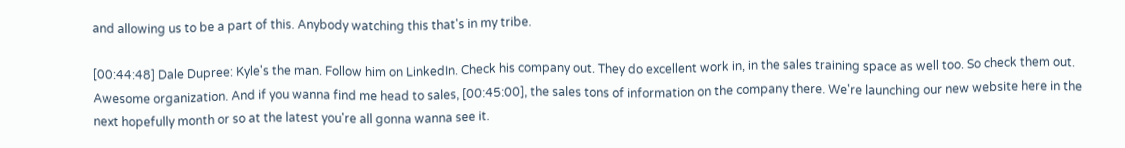and allowing us to be a part of this. Anybody watching this that's in my tribe.

[00:44:48] Dale Dupree: Kyle's the man. Follow him on LinkedIn. Check his company out. They do excellent work in, in the sales training space as well too. So check them out. Awesome organization. And if you wanna find me head to sales, [00:45:00], the sales tons of information on the company there. We're launching our new website here in the next hopefully month or so at the latest you're all gonna wanna see it.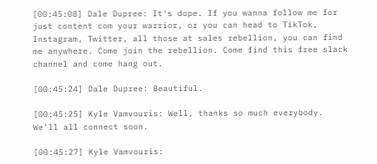[00:45:08] Dale Dupree: It's dope. If you wanna follow me for just content com your warrior, or you can head to TikTok, Instagram, Twitter, all those at sales rebellion, you can find me anywhere. Come join the rebellion. Come find this free slack channel and come hang out.

[00:45:24] Dale Dupree: Beautiful.

[00:45:25] Kyle Vamvouris: Well, thanks so much everybody. We'll all connect soon.

[00:45:27] Kyle Vamvouris: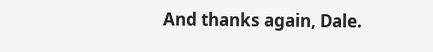And thanks again, Dale.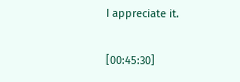I appreciate it.

[00:45:30]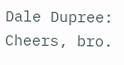Dale Dupree: Cheers, bro.